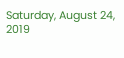Saturday, August 24, 2019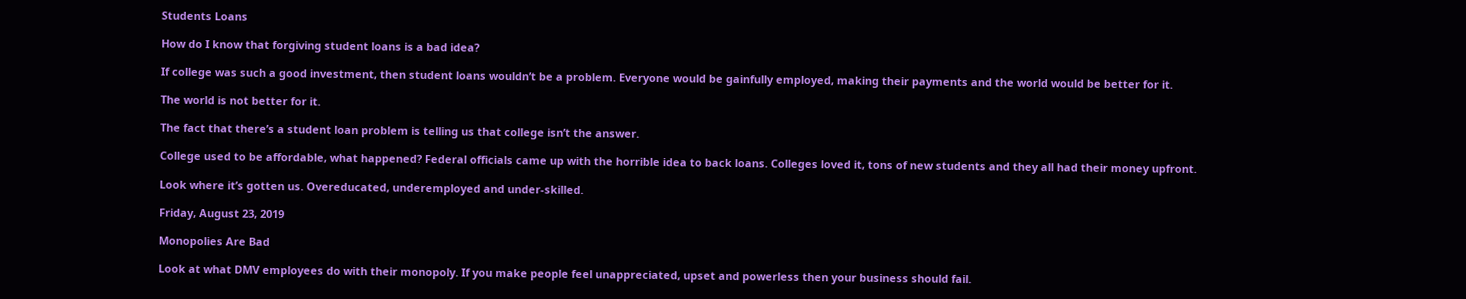Students Loans

How do I know that forgiving student loans is a bad idea?

If college was such a good investment, then student loans wouldn’t be a problem. Everyone would be gainfully employed, making their payments and the world would be better for it.

The world is not better for it.

The fact that there’s a student loan problem is telling us that college isn’t the answer.

College used to be affordable, what happened? Federal officials came up with the horrible idea to back loans. Colleges loved it, tons of new students and they all had their money upfront.

Look where it’s gotten us. Overeducated, underemployed and under-skilled.

Friday, August 23, 2019

Monopolies Are Bad

Look at what DMV employees do with their monopoly. If you make people feel unappreciated, upset and powerless then your business should fail.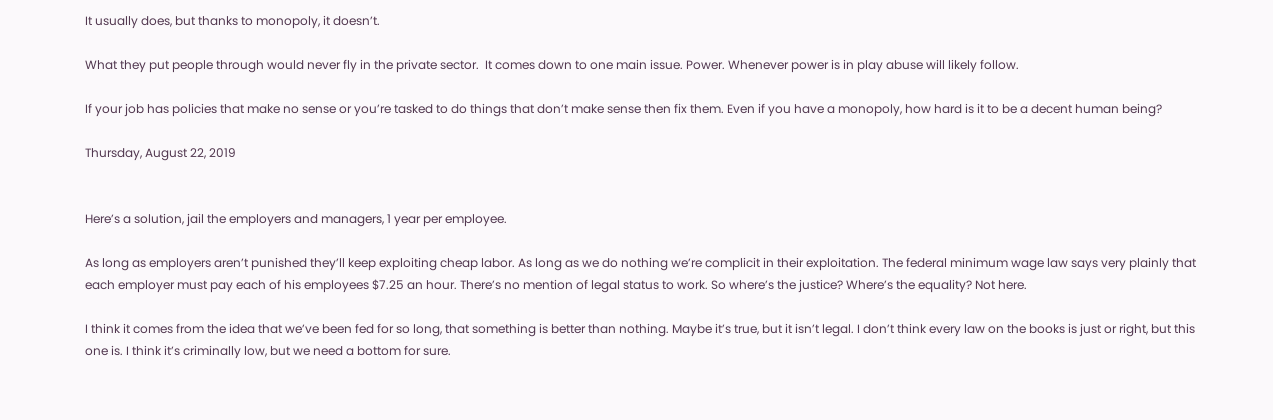It usually does, but thanks to monopoly, it doesn’t.

What they put people through would never fly in the private sector.  It comes down to one main issue. Power. Whenever power is in play abuse will likely follow.

If your job has policies that make no sense or you’re tasked to do things that don’t make sense then fix them. Even if you have a monopoly, how hard is it to be a decent human being?

Thursday, August 22, 2019


Here’s a solution, jail the employers and managers, 1 year per employee.

As long as employers aren’t punished they’ll keep exploiting cheap labor. As long as we do nothing we’re complicit in their exploitation. The federal minimum wage law says very plainly that each employer must pay each of his employees $7.25 an hour. There’s no mention of legal status to work. So where’s the justice? Where’s the equality? Not here.

I think it comes from the idea that we’ve been fed for so long, that something is better than nothing. Maybe it’s true, but it isn’t legal. I don’t think every law on the books is just or right, but this one is. I think it’s criminally low, but we need a bottom for sure.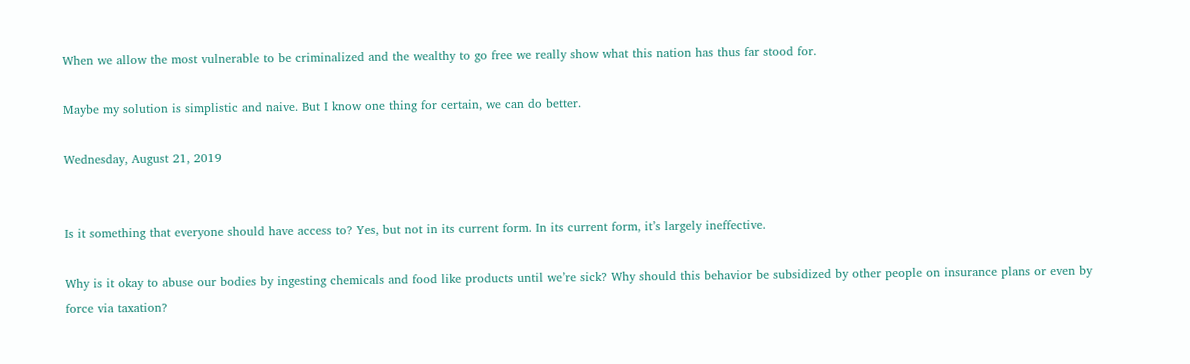When we allow the most vulnerable to be criminalized and the wealthy to go free we really show what this nation has thus far stood for.

Maybe my solution is simplistic and naive. But I know one thing for certain, we can do better.

Wednesday, August 21, 2019


Is it something that everyone should have access to? Yes, but not in its current form. In its current form, it’s largely ineffective.

Why is it okay to abuse our bodies by ingesting chemicals and food like products until we’re sick? Why should this behavior be subsidized by other people on insurance plans or even by force via taxation?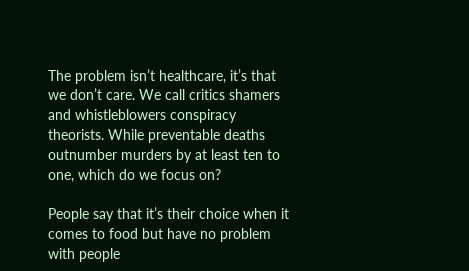The problem isn’t healthcare, it’s that we don’t care. We call critics shamers and whistleblowers conspiracy theorists. While preventable deaths outnumber murders by at least ten to one, which do we focus on?

People say that it’s their choice when it comes to food but have no problem with people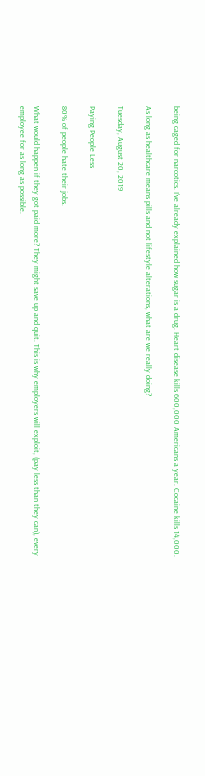being caged for narcotics. I’ve already explained how sugar is a drug. Heart disease kills 600,000 Americans a year. Cocaine kills 14,000.

As long as healthcare means pills and not lifestyle alterations, what are we really doing?

Tuesday, August 20, 2019

Paying People Less

80% of people hate their jobs.

What would happen if they got paid more? They might save up and quit. This is why employers will exploit, (pay less than they can), every employee for as long as possible.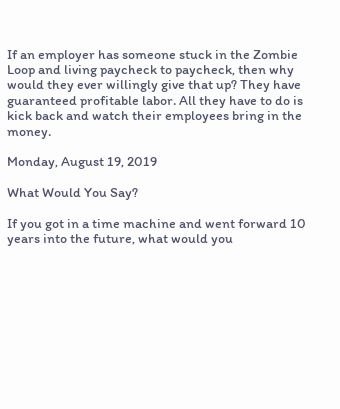If an employer has someone stuck in the Zombie Loop and living paycheck to paycheck, then why would they ever willingly give that up? They have guaranteed profitable labor. All they have to do is kick back and watch their employees bring in the money.

Monday, August 19, 2019

What Would You Say?

If you got in a time machine and went forward 10 years into the future, what would you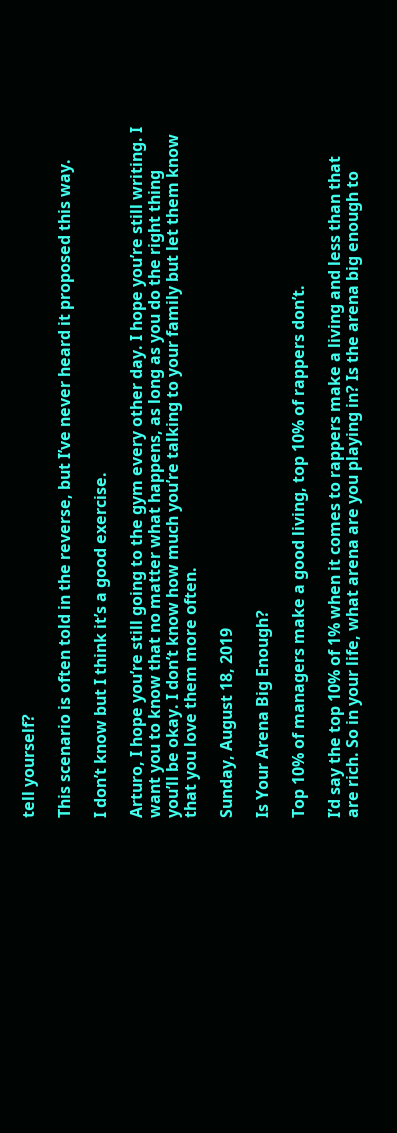tell yourself?

This scenario is often told in the reverse, but I’ve never heard it proposed this way.

I don’t know but I think it’s a good exercise.

Arturo, I hope you’re still going to the gym every other day. I hope you’re still writing. I want you to know that no matter what happens, as long as you do the right thing you’ll be okay. I don’t know how much you’re talking to your family but let them know that you love them more often.

Sunday, August 18, 2019

Is Your Arena Big Enough?

Top 10% of managers make a good living, top 10% of rappers don’t.

I’d say the top 10% of 1% when it comes to rappers make a living and less than that are rich. So in your life, what arena are you playing in? Is the arena big enough to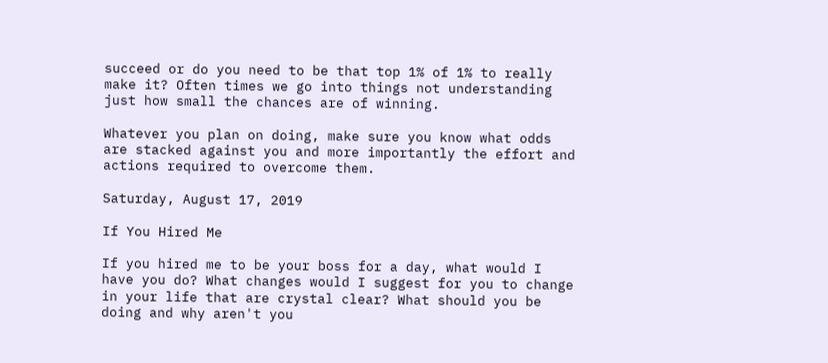succeed or do you need to be that top 1% of 1% to really make it? Often times we go into things not understanding just how small the chances are of winning.

Whatever you plan on doing, make sure you know what odds are stacked against you and more importantly the effort and actions required to overcome them.

Saturday, August 17, 2019

If You Hired Me

If you hired me to be your boss for a day, what would I have you do? What changes would I suggest for you to change in your life that are crystal clear? What should you be doing and why aren't you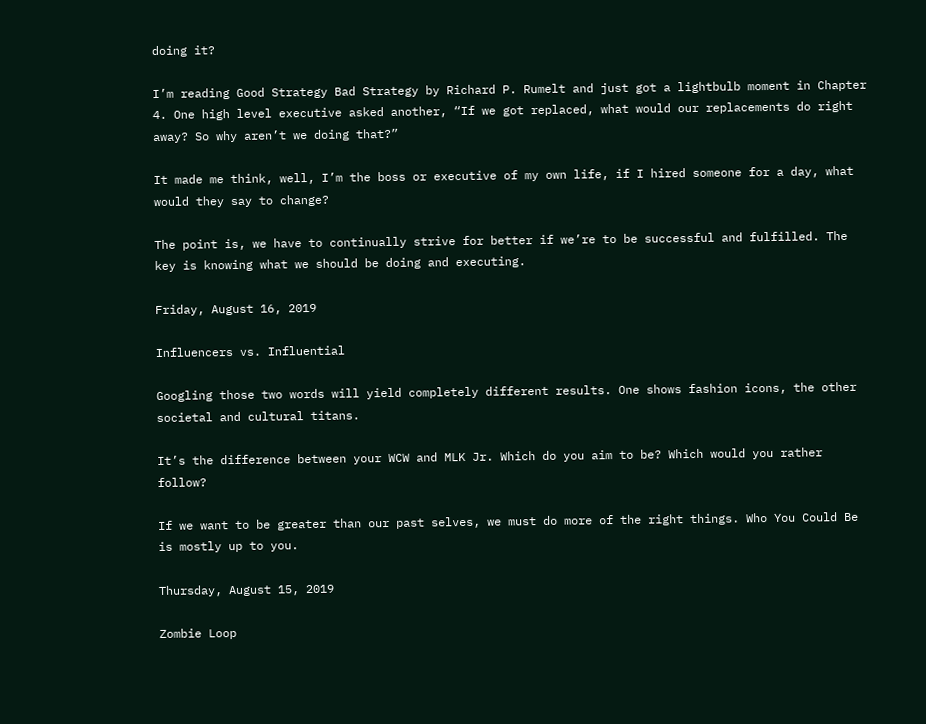doing it?

I’m reading Good Strategy Bad Strategy by Richard P. Rumelt and just got a lightbulb moment in Chapter 4. One high level executive asked another, “If we got replaced, what would our replacements do right away? So why aren’t we doing that?”

It made me think, well, I’m the boss or executive of my own life, if I hired someone for a day, what would they say to change?

The point is, we have to continually strive for better if we’re to be successful and fulfilled. The key is knowing what we should be doing and executing.

Friday, August 16, 2019

Influencers vs. Influential

Googling those two words will yield completely different results. One shows fashion icons, the other societal and cultural titans.

It’s the difference between your WCW and MLK Jr. Which do you aim to be? Which would you rather follow?

If we want to be greater than our past selves, we must do more of the right things. Who You Could Be is mostly up to you.

Thursday, August 15, 2019

Zombie Loop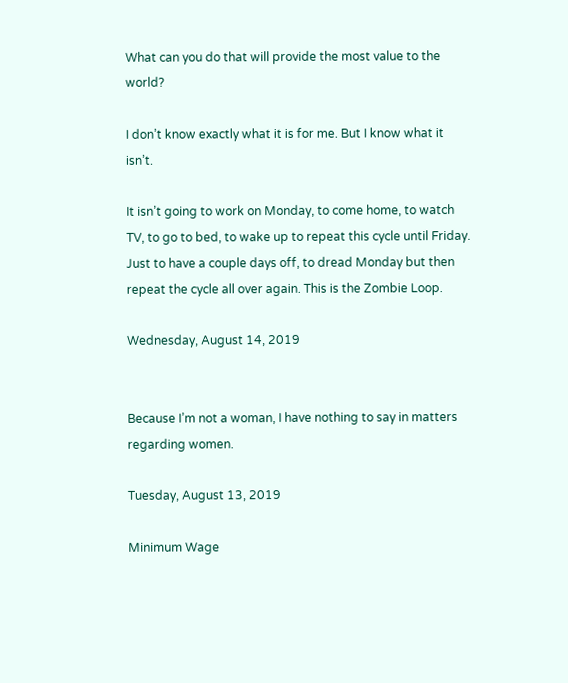What can you do that will provide the most value to the world?

I don’t know exactly what it is for me. But I know what it isn’t.

It isn’t going to work on Monday, to come home, to watch TV, to go to bed, to wake up to repeat this cycle until Friday. Just to have a couple days off, to dread Monday but then repeat the cycle all over again. This is the Zombie Loop.

Wednesday, August 14, 2019


Because I’m not a woman, I have nothing to say in matters regarding women.

Tuesday, August 13, 2019

Minimum Wage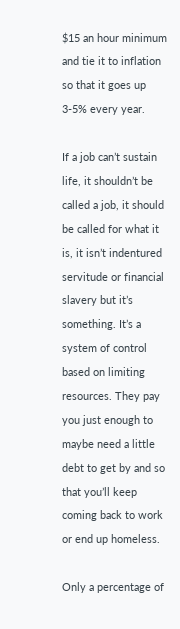$15 an hour minimum and tie it to inflation so that it goes up 3-5% every year.

If a job can’t sustain life, it shouldn’t be called a job, it should be called for what it is, it isn’t indentured servitude or financial slavery but it’s something. It’s a system of control based on limiting resources. They pay you just enough to maybe need a little debt to get by and so that you’ll keep coming back to work or end up homeless.

Only a percentage of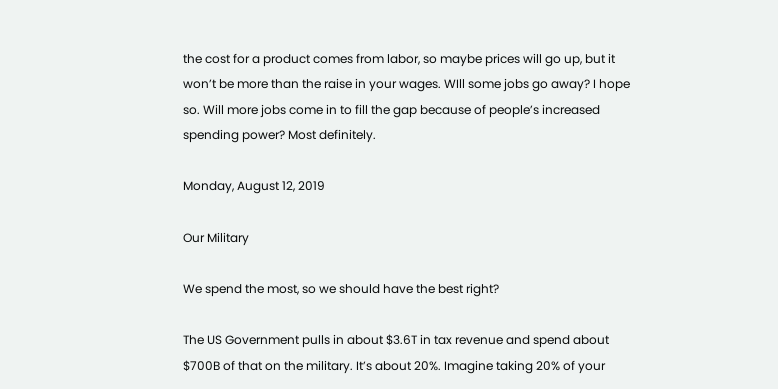the cost for a product comes from labor, so maybe prices will go up, but it won’t be more than the raise in your wages. WIll some jobs go away? I hope so. Will more jobs come in to fill the gap because of people’s increased spending power? Most definitely.

Monday, August 12, 2019

Our Military

We spend the most, so we should have the best right?

The US Government pulls in about $3.6T in tax revenue and spend about $700B of that on the military. It’s about 20%. Imagine taking 20% of your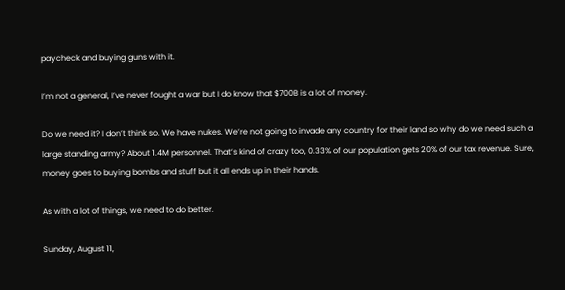paycheck and buying guns with it.

I’m not a general, I’ve never fought a war but I do know that $700B is a lot of money.

Do we need it? I don’t think so. We have nukes. We’re not going to invade any country for their land so why do we need such a large standing army? About 1.4M personnel. That’s kind of crazy too, 0.33% of our population gets 20% of our tax revenue. Sure, money goes to buying bombs and stuff but it all ends up in their hands.

As with a lot of things, we need to do better.

Sunday, August 11,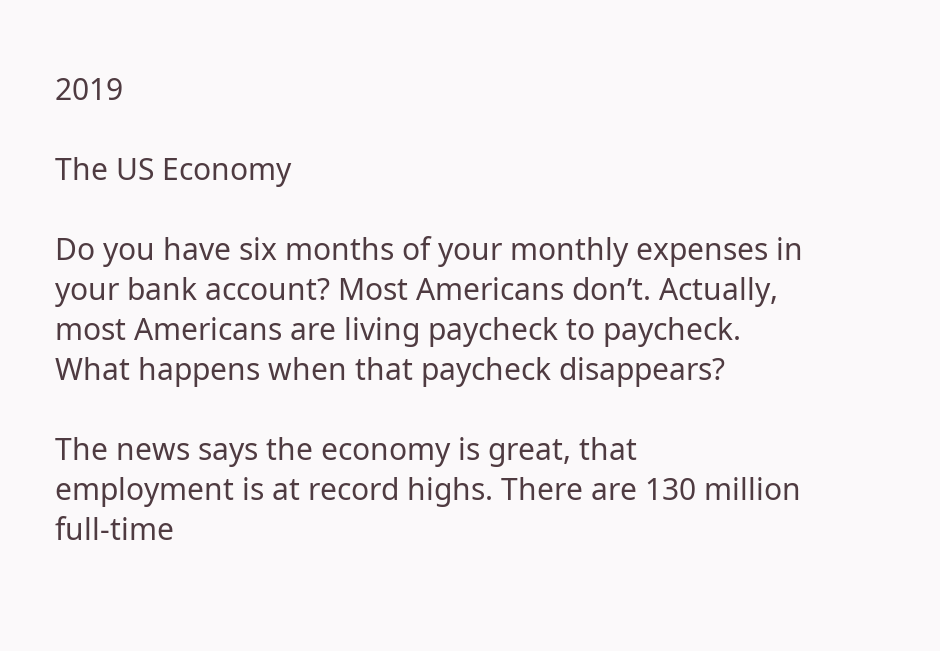2019

The US Economy

Do you have six months of your monthly expenses in your bank account? Most Americans don’t. Actually, most Americans are living paycheck to paycheck. What happens when that paycheck disappears?

The news says the economy is great, that employment is at record highs. There are 130 million full-time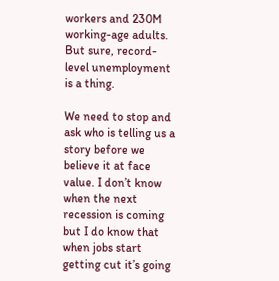workers and 230M working-age adults. But sure, record-level unemployment is a thing.

We need to stop and ask who is telling us a story before we believe it at face value. I don’t know when the next recession is coming but I do know that when jobs start getting cut it’s going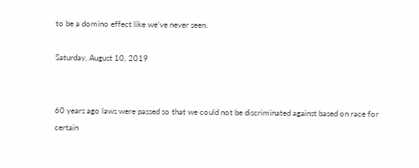to be a domino effect like we’ve never seen.

Saturday, August 10, 2019


60 years ago laws were passed so that we could not be discriminated against based on race for certain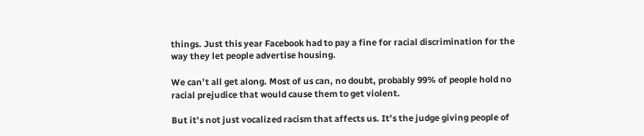things. Just this year Facebook had to pay a fine for racial discrimination for the way they let people advertise housing.

We can’t all get along. Most of us can, no doubt, probably 99% of people hold no racial prejudice that would cause them to get violent.

But it’s not just vocalized racism that affects us. It’s the judge giving people of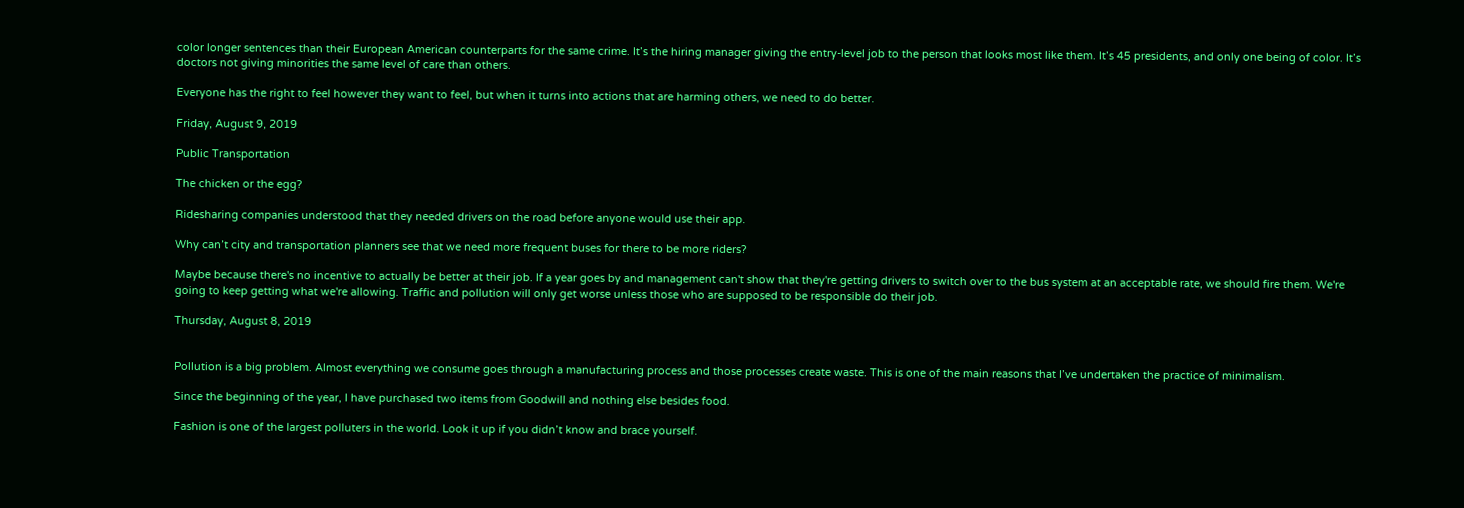color longer sentences than their European American counterparts for the same crime. It’s the hiring manager giving the entry-level job to the person that looks most like them. It’s 45 presidents, and only one being of color. It’s doctors not giving minorities the same level of care than others.

Everyone has the right to feel however they want to feel, but when it turns into actions that are harming others, we need to do better.

Friday, August 9, 2019

Public Transportation

The chicken or the egg?

Ridesharing companies understood that they needed drivers on the road before anyone would use their app.

Why can’t city and transportation planners see that we need more frequent buses for there to be more riders?

Maybe because there's no incentive to actually be better at their job. If a year goes by and management can't show that they're getting drivers to switch over to the bus system at an acceptable rate, we should fire them. We're going to keep getting what we're allowing. Traffic and pollution will only get worse unless those who are supposed to be responsible do their job.

Thursday, August 8, 2019


Pollution is a big problem. Almost everything we consume goes through a manufacturing process and those processes create waste. This is one of the main reasons that I’ve undertaken the practice of minimalism.

Since the beginning of the year, I have purchased two items from Goodwill and nothing else besides food.

Fashion is one of the largest polluters in the world. Look it up if you didn’t know and brace yourself.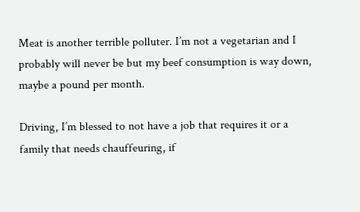Meat is another terrible polluter. I’m not a vegetarian and I probably will never be but my beef consumption is way down, maybe a pound per month.

Driving, I’m blessed to not have a job that requires it or a family that needs chauffeuring, if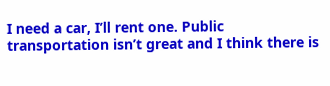I need a car, I’ll rent one. Public transportation isn’t great and I think there is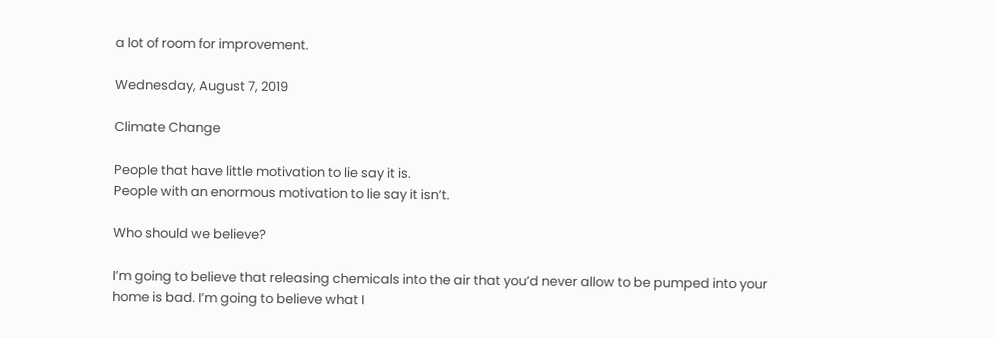a lot of room for improvement.

Wednesday, August 7, 2019

Climate Change

People that have little motivation to lie say it is.
People with an enormous motivation to lie say it isn’t.

Who should we believe?

I’m going to believe that releasing chemicals into the air that you’d never allow to be pumped into your home is bad. I’m going to believe what I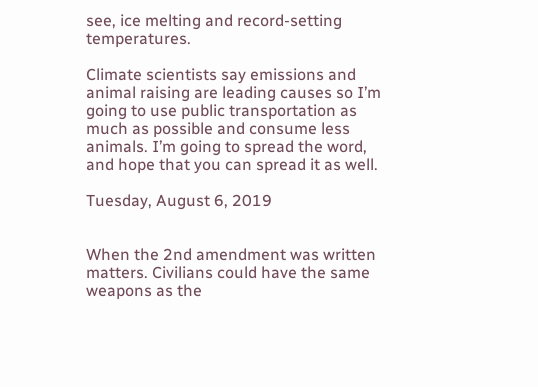see, ice melting and record-setting temperatures.

Climate scientists say emissions and animal raising are leading causes so I’m going to use public transportation as much as possible and consume less animals. I’m going to spread the word, and hope that you can spread it as well.

Tuesday, August 6, 2019


When the 2nd amendment was written matters. Civilians could have the same weapons as the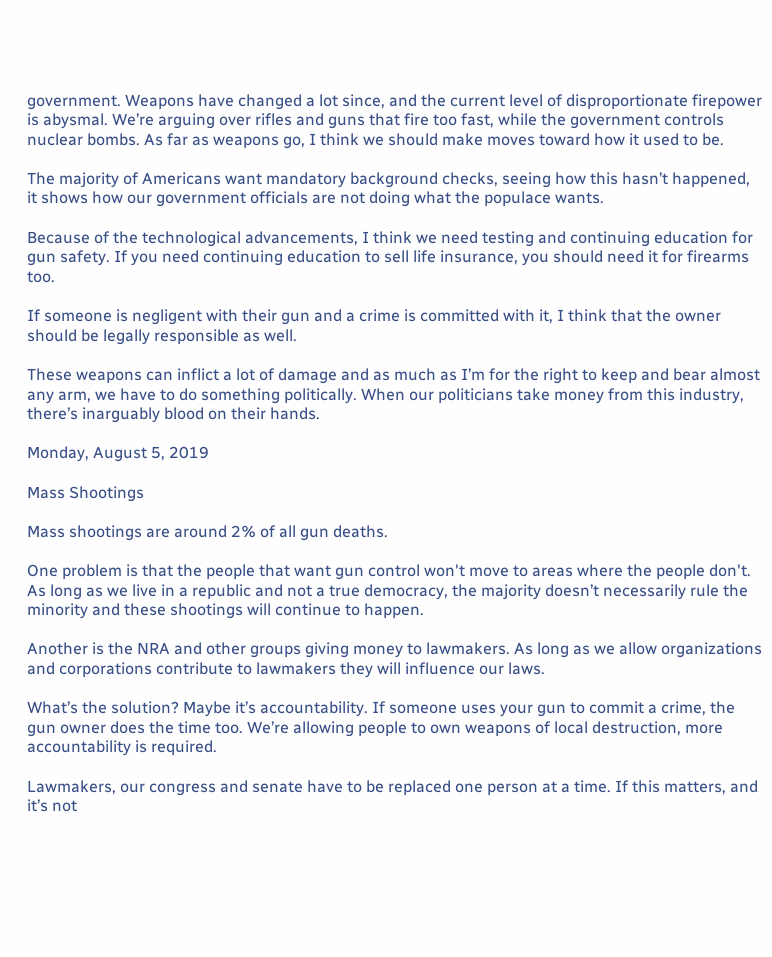government. Weapons have changed a lot since, and the current level of disproportionate firepower is abysmal. We’re arguing over rifles and guns that fire too fast, while the government controls nuclear bombs. As far as weapons go, I think we should make moves toward how it used to be.

The majority of Americans want mandatory background checks, seeing how this hasn’t happened, it shows how our government officials are not doing what the populace wants.

Because of the technological advancements, I think we need testing and continuing education for gun safety. If you need continuing education to sell life insurance, you should need it for firearms too.

If someone is negligent with their gun and a crime is committed with it, I think that the owner should be legally responsible as well.

These weapons can inflict a lot of damage and as much as I’m for the right to keep and bear almost any arm, we have to do something politically. When our politicians take money from this industry, there’s inarguably blood on their hands.

Monday, August 5, 2019

Mass Shootings

Mass shootings are around 2% of all gun deaths.

One problem is that the people that want gun control won't move to areas where the people don't. As long as we live in a republic and not a true democracy, the majority doesn’t necessarily rule the minority and these shootings will continue to happen.

Another is the NRA and other groups giving money to lawmakers. As long as we allow organizations and corporations contribute to lawmakers they will influence our laws.

What’s the solution? Maybe it’s accountability. If someone uses your gun to commit a crime, the gun owner does the time too. We’re allowing people to own weapons of local destruction, more accountability is required.

Lawmakers, our congress and senate have to be replaced one person at a time. If this matters, and it’s not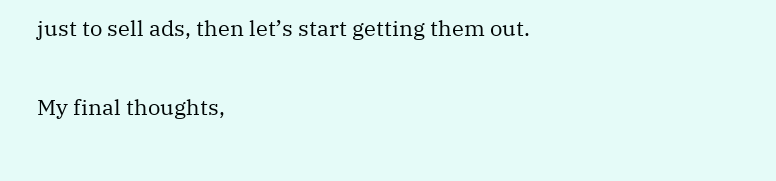just to sell ads, then let’s start getting them out.

My final thoughts,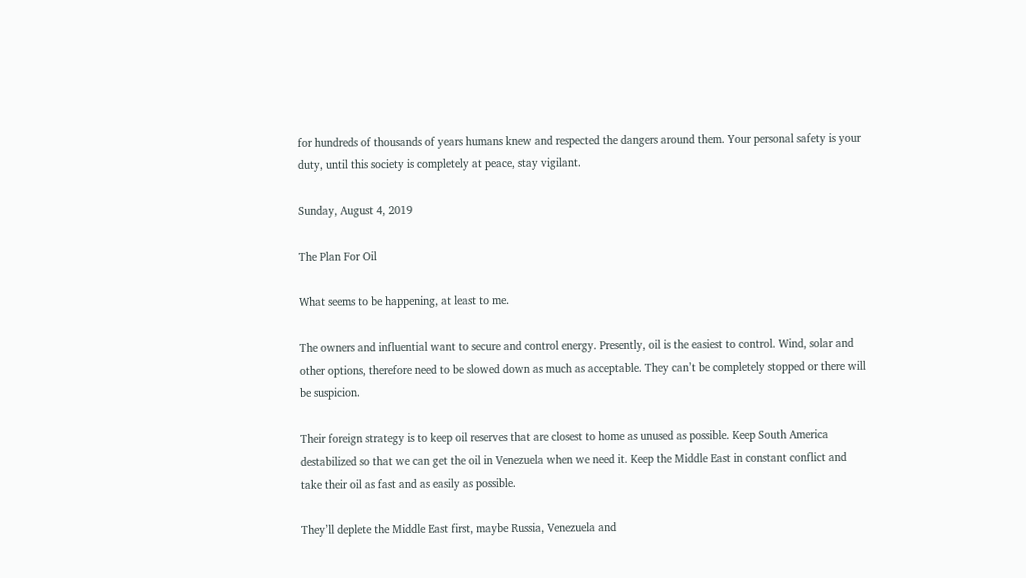for hundreds of thousands of years humans knew and respected the dangers around them. Your personal safety is your duty, until this society is completely at peace, stay vigilant.

Sunday, August 4, 2019

The Plan For Oil

What seems to be happening, at least to me.

The owners and influential want to secure and control energy. Presently, oil is the easiest to control. Wind, solar and other options, therefore need to be slowed down as much as acceptable. They can’t be completely stopped or there will be suspicion.

Their foreign strategy is to keep oil reserves that are closest to home as unused as possible. Keep South America destabilized so that we can get the oil in Venezuela when we need it. Keep the Middle East in constant conflict and take their oil as fast and as easily as possible.

They’ll deplete the Middle East first, maybe Russia, Venezuela and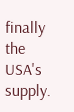finally the USA's supply.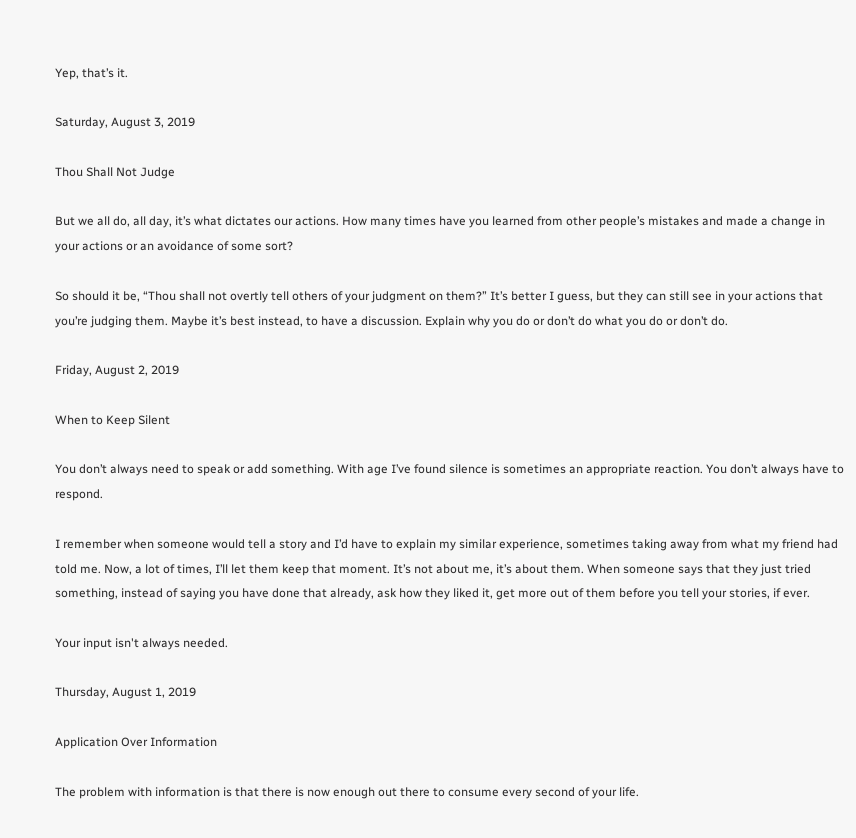Yep, that’s it.

Saturday, August 3, 2019

Thou Shall Not Judge

But we all do, all day, it’s what dictates our actions. How many times have you learned from other people’s mistakes and made a change in your actions or an avoidance of some sort?

So should it be, “Thou shall not overtly tell others of your judgment on them?” It’s better I guess, but they can still see in your actions that you’re judging them. Maybe it’s best instead, to have a discussion. Explain why you do or don’t do what you do or don’t do.

Friday, August 2, 2019

When to Keep Silent

You don’t always need to speak or add something. With age I’ve found silence is sometimes an appropriate reaction. You don’t always have to respond.

I remember when someone would tell a story and I’d have to explain my similar experience, sometimes taking away from what my friend had told me. Now, a lot of times, I’ll let them keep that moment. It’s not about me, it’s about them. When someone says that they just tried something, instead of saying you have done that already, ask how they liked it, get more out of them before you tell your stories, if ever.

Your input isn't always needed.

Thursday, August 1, 2019

Application Over Information

The problem with information is that there is now enough out there to consume every second of your life.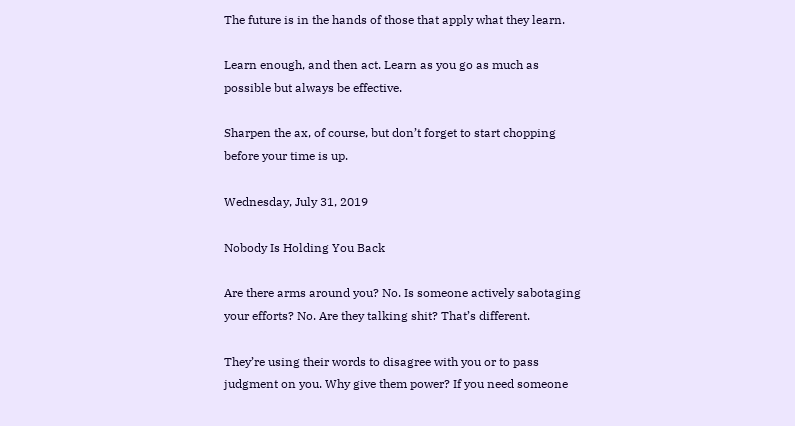The future is in the hands of those that apply what they learn.

Learn enough, and then act. Learn as you go as much as possible but always be effective.

Sharpen the ax, of course, but don’t forget to start chopping before your time is up.

Wednesday, July 31, 2019

Nobody Is Holding You Back

Are there arms around you? No. Is someone actively sabotaging your efforts? No. Are they talking shit? That’s different.

They’re using their words to disagree with you or to pass judgment on you. Why give them power? If you need someone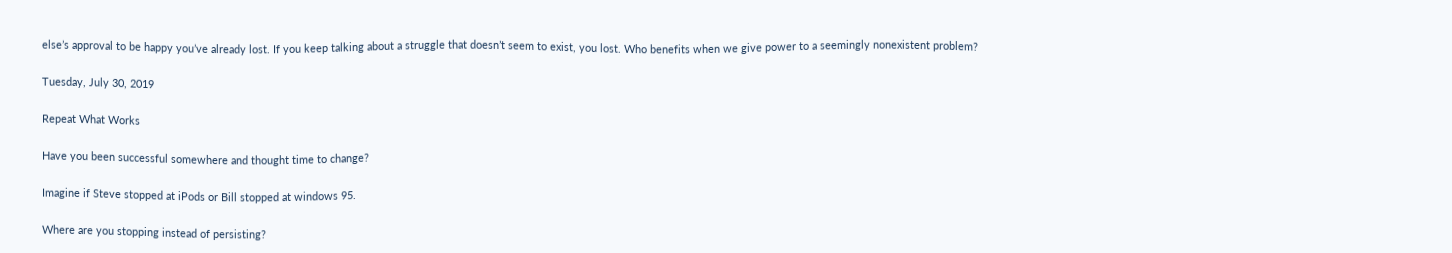else’s approval to be happy you’ve already lost. If you keep talking about a struggle that doesn’t seem to exist, you lost. Who benefits when we give power to a seemingly nonexistent problem?

Tuesday, July 30, 2019

Repeat What Works

Have you been successful somewhere and thought time to change?

Imagine if Steve stopped at iPods or Bill stopped at windows 95.

Where are you stopping instead of persisting?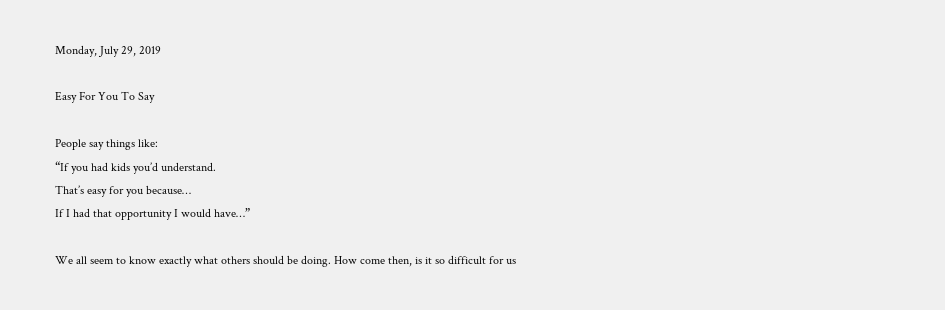Monday, July 29, 2019

Easy For You To Say

People say things like:
“If you had kids you’d understand.
That’s easy for you because…
If I had that opportunity I would have…”

We all seem to know exactly what others should be doing. How come then, is it so difficult for us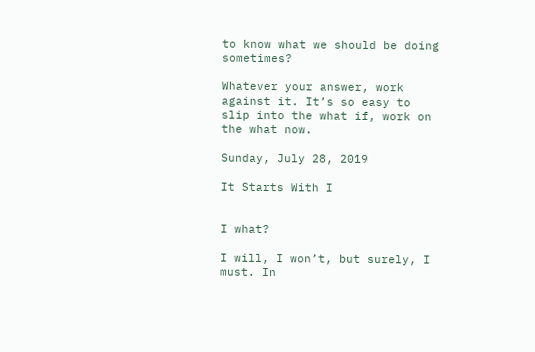to know what we should be doing sometimes?

Whatever your answer, work against it. It’s so easy to slip into the what if, work on the what now.

Sunday, July 28, 2019

It Starts With I


I what?

I will, I won’t, but surely, I must. In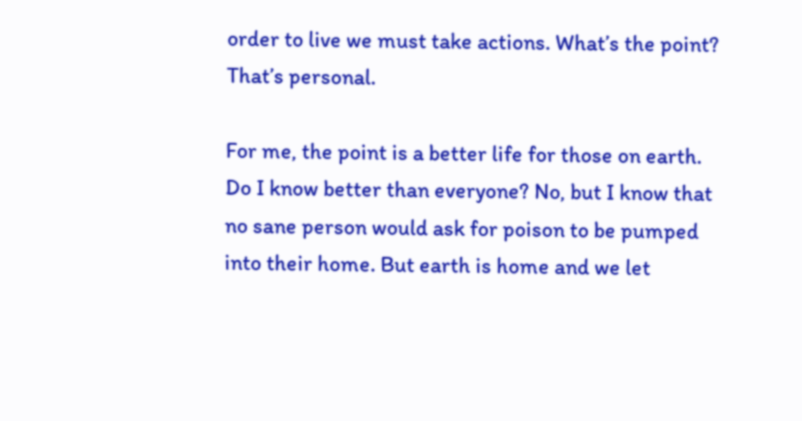order to live we must take actions. What’s the point? That’s personal.

For me, the point is a better life for those on earth. Do I know better than everyone? No, but I know that no sane person would ask for poison to be pumped into their home. But earth is home and we let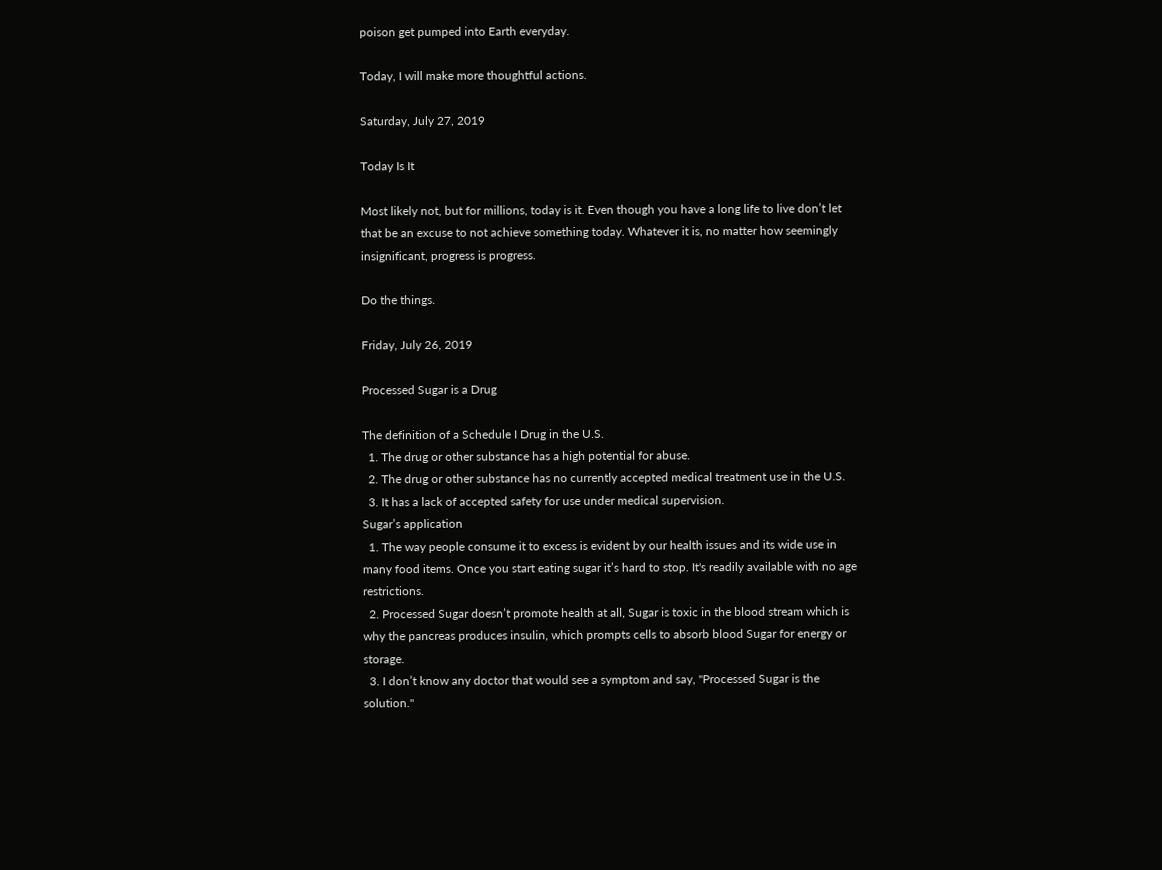poison get pumped into Earth everyday.

Today, I will make more thoughtful actions.

Saturday, July 27, 2019

Today Is It

Most likely not, but for millions, today is it. Even though you have a long life to live don’t let that be an excuse to not achieve something today. Whatever it is, no matter how seemingly insignificant, progress is progress.

Do the things.

Friday, July 26, 2019

Processed Sugar is a Drug

The definition of a Schedule I Drug in the U.S.
  1. The drug or other substance has a high potential for abuse.
  2. The drug or other substance has no currently accepted medical treatment use in the U.S.
  3. It has a lack of accepted safety for use under medical supervision.
Sugar’s application
  1. The way people consume it to excess is evident by our health issues and its wide use in many food items. Once you start eating sugar it’s hard to stop. It's readily available with no age restrictions.
  2. Processed Sugar doesn’t promote health at all, Sugar is toxic in the blood stream which is why the pancreas produces insulin, which prompts cells to absorb blood Sugar for energy or storage.
  3. I don’t know any doctor that would see a symptom and say, "Processed Sugar is the solution."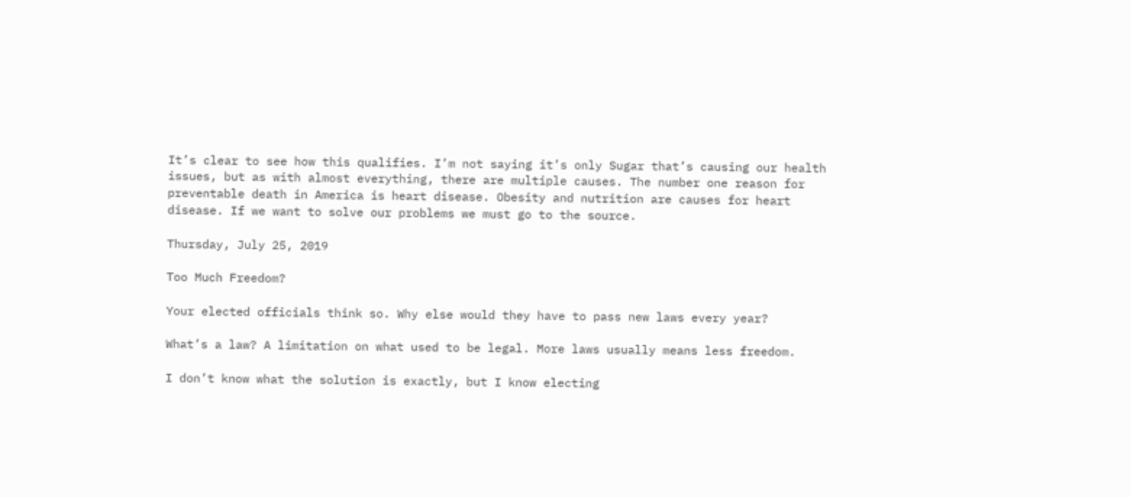It’s clear to see how this qualifies. I’m not saying it’s only Sugar that’s causing our health issues, but as with almost everything, there are multiple causes. The number one reason for preventable death in America is heart disease. Obesity and nutrition are causes for heart disease. If we want to solve our problems we must go to the source.

Thursday, July 25, 2019

Too Much Freedom?

Your elected officials think so. Why else would they have to pass new laws every year?

What’s a law? A limitation on what used to be legal. More laws usually means less freedom.

I don’t know what the solution is exactly, but I know electing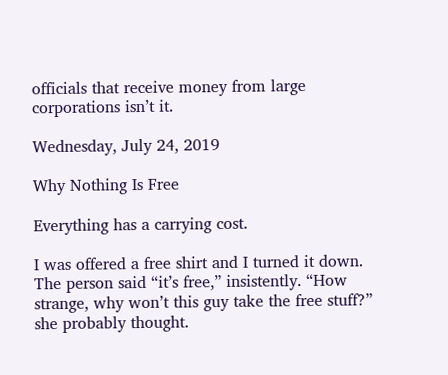officials that receive money from large corporations isn’t it.

Wednesday, July 24, 2019

Why Nothing Is Free

Everything has a carrying cost.

I was offered a free shirt and I turned it down. The person said “it’s free,” insistently. “How strange, why won’t this guy take the free stuff?” she probably thought.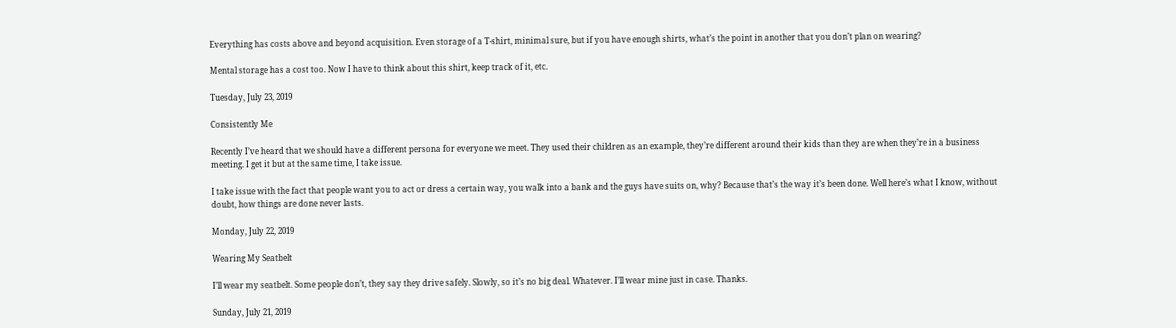Everything has costs above and beyond acquisition. Even storage of a T-shirt, minimal sure, but if you have enough shirts, what’s the point in another that you don’t plan on wearing?

Mental storage has a cost too. Now I have to think about this shirt, keep track of it, etc.

Tuesday, July 23, 2019

Consistently Me

Recently I’ve heard that we should have a different persona for everyone we meet. They used their children as an example, they’re different around their kids than they are when they’re in a business meeting. I get it but at the same time, I take issue.

I take issue with the fact that people want you to act or dress a certain way, you walk into a bank and the guys have suits on, why? Because that’s the way it’s been done. Well here’s what I know, without doubt, how things are done never lasts.

Monday, July 22, 2019

Wearing My Seatbelt

I’ll wear my seatbelt. Some people don’t, they say they drive safely. Slowly, so it’s no big deal. Whatever. I’ll wear mine just in case. Thanks.

Sunday, July 21, 2019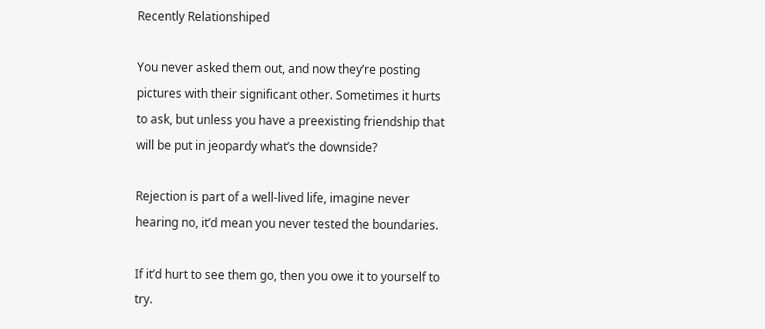Recently Relationshiped

You never asked them out, and now they’re posting pictures with their significant other. Sometimes it hurts to ask, but unless you have a preexisting friendship that will be put in jeopardy what’s the downside?

Rejection is part of a well-lived life, imagine never hearing no, it’d mean you never tested the boundaries.

If it’d hurt to see them go, then you owe it to yourself to try.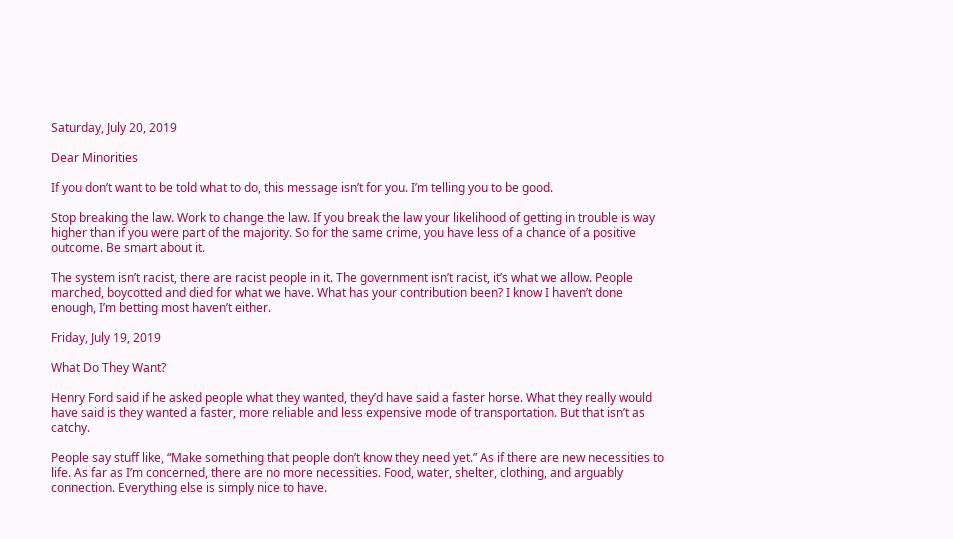Saturday, July 20, 2019

Dear Minorities

If you don’t want to be told what to do, this message isn’t for you. I’m telling you to be good.

Stop breaking the law. Work to change the law. If you break the law your likelihood of getting in trouble is way higher than if you were part of the majority. So for the same crime, you have less of a chance of a positive outcome. Be smart about it.

The system isn’t racist, there are racist people in it. The government isn’t racist, it’s what we allow. People marched, boycotted and died for what we have. What has your contribution been? I know I haven’t done enough, I’m betting most haven’t either.

Friday, July 19, 2019

What Do They Want?

Henry Ford said if he asked people what they wanted, they’d have said a faster horse. What they really would have said is they wanted a faster, more reliable and less expensive mode of transportation. But that isn’t as catchy.

People say stuff like, “Make something that people don’t know they need yet.” As if there are new necessities to life. As far as I’m concerned, there are no more necessities. Food, water, shelter, clothing, and arguably connection. Everything else is simply nice to have.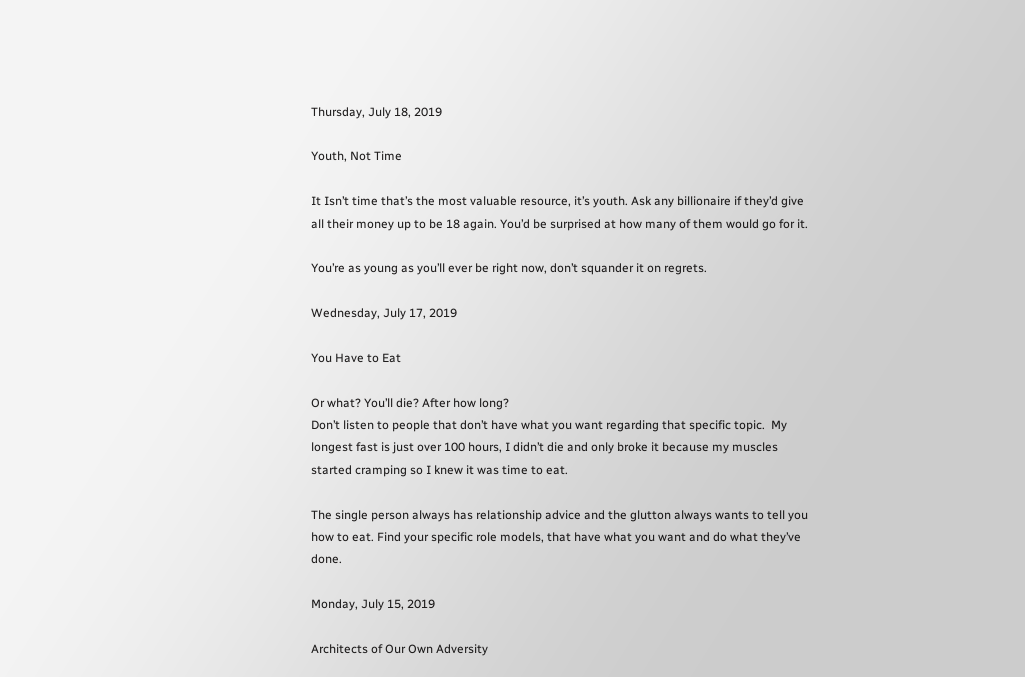Thursday, July 18, 2019

Youth, Not Time

It Isn’t time that’s the most valuable resource, it’s youth. Ask any billionaire if they’d give all their money up to be 18 again. You’d be surprised at how many of them would go for it.

You’re as young as you’ll ever be right now, don’t squander it on regrets.

Wednesday, July 17, 2019

You Have to Eat

Or what? You’ll die? After how long?
Don’t listen to people that don’t have what you want regarding that specific topic.  My longest fast is just over 100 hours, I didn’t die and only broke it because my muscles started cramping so I knew it was time to eat.

The single person always has relationship advice and the glutton always wants to tell you how to eat. Find your specific role models, that have what you want and do what they’ve done.

Monday, July 15, 2019

Architects of Our Own Adversity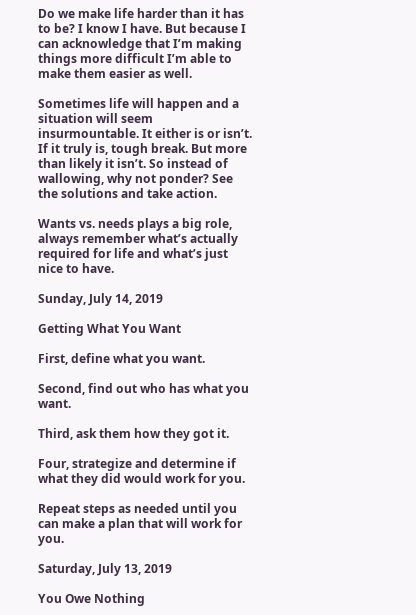Do we make life harder than it has to be? I know I have. But because I can acknowledge that I’m making things more difficult I’m able to make them easier as well.

Sometimes life will happen and a situation will seem insurmountable. It either is or isn’t. If it truly is, tough break. But more than likely it isn’t. So instead of wallowing, why not ponder? See the solutions and take action.

Wants vs. needs plays a big role, always remember what’s actually required for life and what’s just nice to have.

Sunday, July 14, 2019

Getting What You Want

First, define what you want.

Second, find out who has what you want.

Third, ask them how they got it.

Four, strategize and determine if what they did would work for you.

Repeat steps as needed until you can make a plan that will work for you.

Saturday, July 13, 2019

You Owe Nothing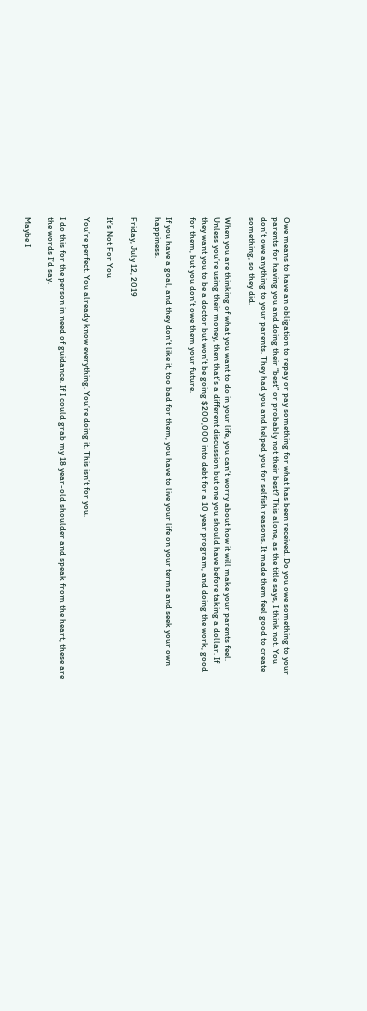Owe means to have an obligation to repay or pay something for what has been received. Do you owe something to your parents for having you and doing their “best” or probably not their best? This alone, as the title says, I think not. You don’t owe anything to your parents. They had you and helped you for selfish reasons. It made them feel good to create something, so they did.

When you are thinking of what you want to do in your life, you can’t worry about how it will make your parents feel. Unless you’re using their money, then that’s a different discussion but one you should have before taking a dollar. If they want you to be a doctor but won’t be going $200,000 into debt for a 10 year program, and doing the work, good for them, but you don’t owe them your future.

If you have a goal, and they don’t like it, too bad for them, you have to live your life on your terms and seek your own happiness.

Friday, July 12, 2019

It’s Not For You

You’re perfect. You already know everything. You’re doing it. This isn’t for you.

I do this for the person in need of guidance. If I could grab my 18 year-old shoulder and speak from the heart, these are the words I’d say.

Maybe I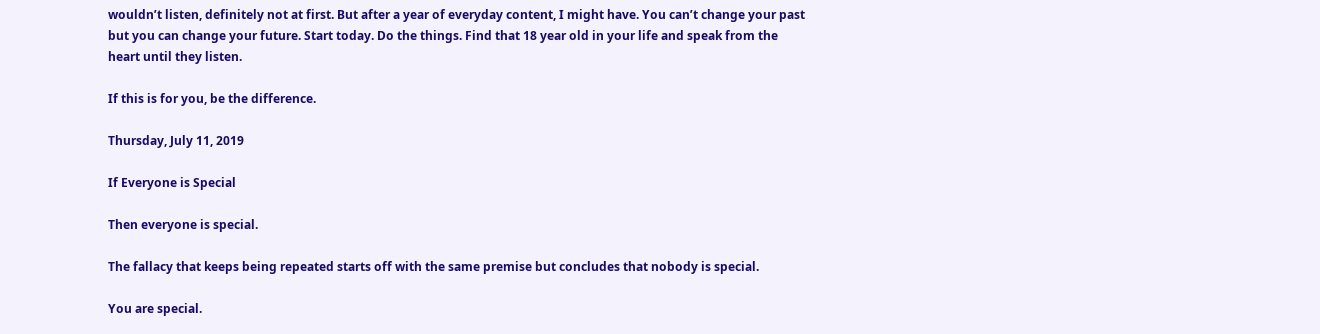wouldn’t listen, definitely not at first. But after a year of everyday content, I might have. You can’t change your past but you can change your future. Start today. Do the things. Find that 18 year old in your life and speak from the heart until they listen.

If this is for you, be the difference.

Thursday, July 11, 2019

If Everyone is Special

Then everyone is special.

The fallacy that keeps being repeated starts off with the same premise but concludes that nobody is special.

You are special.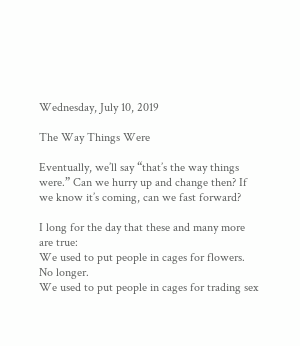Wednesday, July 10, 2019

The Way Things Were

Eventually, we’ll say “that’s the way things were.” Can we hurry up and change then? If we know it’s coming, can we fast forward?

I long for the day that these and many more are true:
We used to put people in cages for flowers. No longer.
We used to put people in cages for trading sex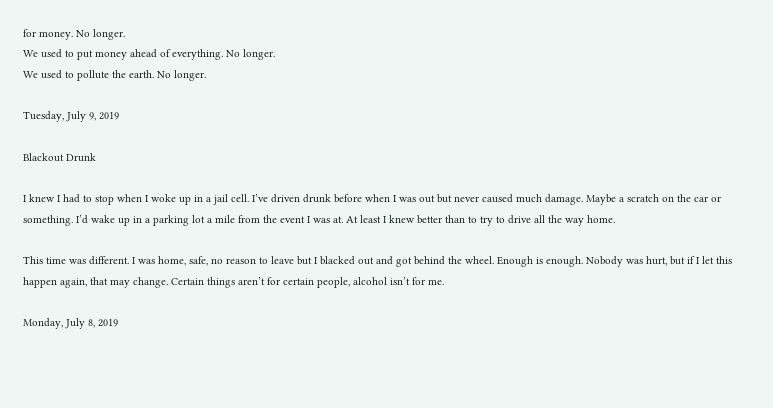for money. No longer.
We used to put money ahead of everything. No longer.
We used to pollute the earth. No longer.

Tuesday, July 9, 2019

Blackout Drunk

I knew I had to stop when I woke up in a jail cell. I’ve driven drunk before when I was out but never caused much damage. Maybe a scratch on the car or something. I’d wake up in a parking lot a mile from the event I was at. At least I knew better than to try to drive all the way home.

This time was different. I was home, safe, no reason to leave but I blacked out and got behind the wheel. Enough is enough. Nobody was hurt, but if I let this happen again, that may change. Certain things aren’t for certain people, alcohol isn’t for me.

Monday, July 8, 2019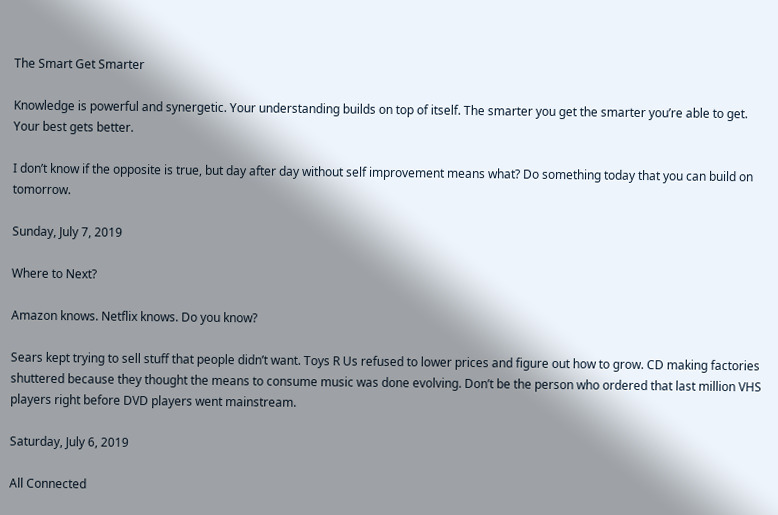The Smart Get Smarter

Knowledge is powerful and synergetic. Your understanding builds on top of itself. The smarter you get the smarter you’re able to get. Your best gets better.

I don’t know if the opposite is true, but day after day without self improvement means what? Do something today that you can build on tomorrow.

Sunday, July 7, 2019

Where to Next?

Amazon knows. Netflix knows. Do you know?

Sears kept trying to sell stuff that people didn’t want. Toys R Us refused to lower prices and figure out how to grow. CD making factories shuttered because they thought the means to consume music was done evolving. Don’t be the person who ordered that last million VHS players right before DVD players went mainstream.

Saturday, July 6, 2019

All Connected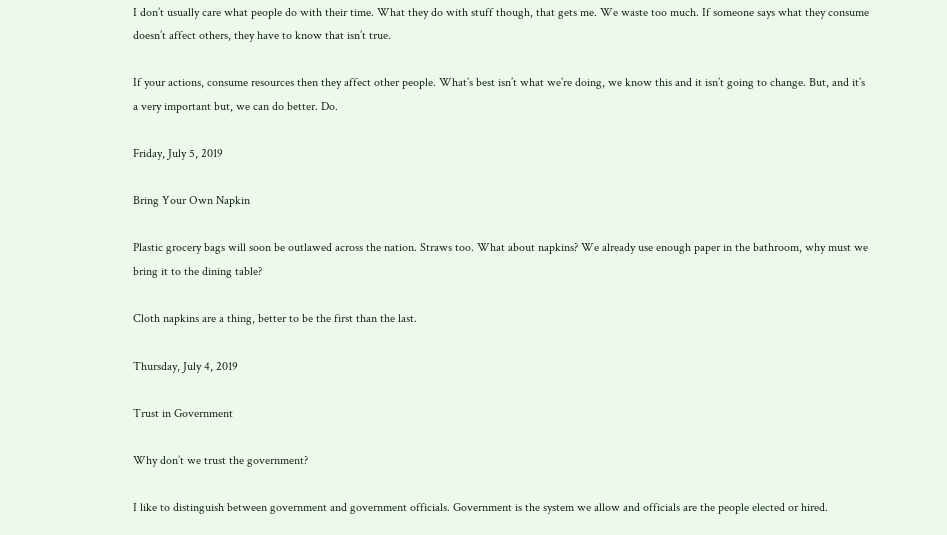I don’t usually care what people do with their time. What they do with stuff though, that gets me. We waste too much. If someone says what they consume doesn’t affect others, they have to know that isn’t true.

If your actions, consume resources then they affect other people. What’s best isn’t what we’re doing, we know this and it isn’t going to change. But, and it’s a very important but, we can do better. Do.

Friday, July 5, 2019

Bring Your Own Napkin

Plastic grocery bags will soon be outlawed across the nation. Straws too. What about napkins? We already use enough paper in the bathroom, why must we bring it to the dining table?

Cloth napkins are a thing, better to be the first than the last.

Thursday, July 4, 2019

Trust in Government

Why don’t we trust the government?

I like to distinguish between government and government officials. Government is the system we allow and officials are the people elected or hired.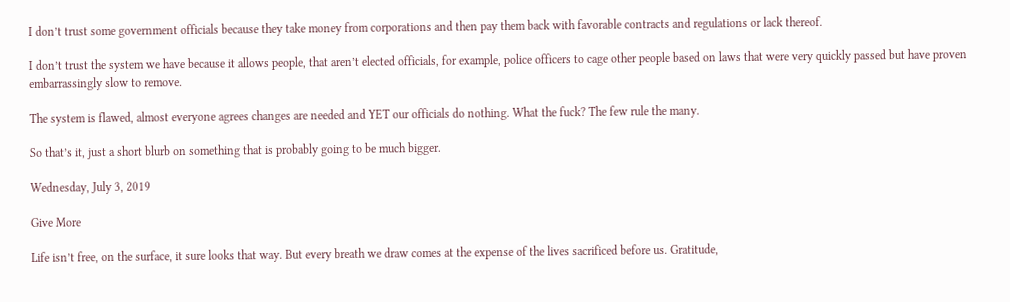I don’t trust some government officials because they take money from corporations and then pay them back with favorable contracts and regulations or lack thereof.

I don’t trust the system we have because it allows people, that aren’t elected officials, for example, police officers to cage other people based on laws that were very quickly passed but have proven embarrassingly slow to remove.

The system is flawed, almost everyone agrees changes are needed and YET our officials do nothing. What the fuck? The few rule the many.

So that’s it, just a short blurb on something that is probably going to be much bigger.

Wednesday, July 3, 2019

Give More

Life isn’t free, on the surface, it sure looks that way. But every breath we draw comes at the expense of the lives sacrificed before us. Gratitude,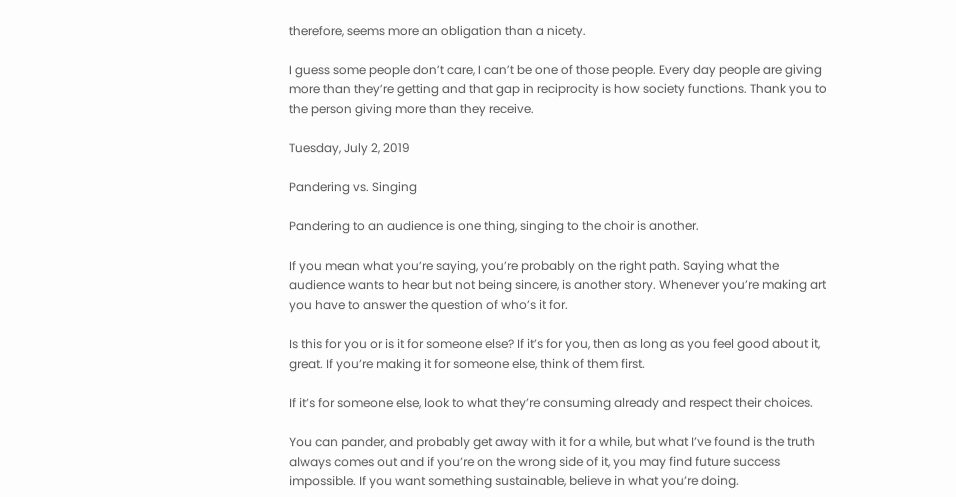therefore, seems more an obligation than a nicety.

I guess some people don’t care, I can’t be one of those people. Every day people are giving more than they’re getting and that gap in reciprocity is how society functions. Thank you to the person giving more than they receive.

Tuesday, July 2, 2019

Pandering vs. Singing

Pandering to an audience is one thing, singing to the choir is another.

If you mean what you’re saying, you’re probably on the right path. Saying what the audience wants to hear but not being sincere, is another story. Whenever you’re making art you have to answer the question of who’s it for.

Is this for you or is it for someone else? If it’s for you, then as long as you feel good about it, great. If you’re making it for someone else, think of them first.

If it’s for someone else, look to what they’re consuming already and respect their choices.

You can pander, and probably get away with it for a while, but what I’ve found is the truth always comes out and if you’re on the wrong side of it, you may find future success impossible. If you want something sustainable, believe in what you’re doing.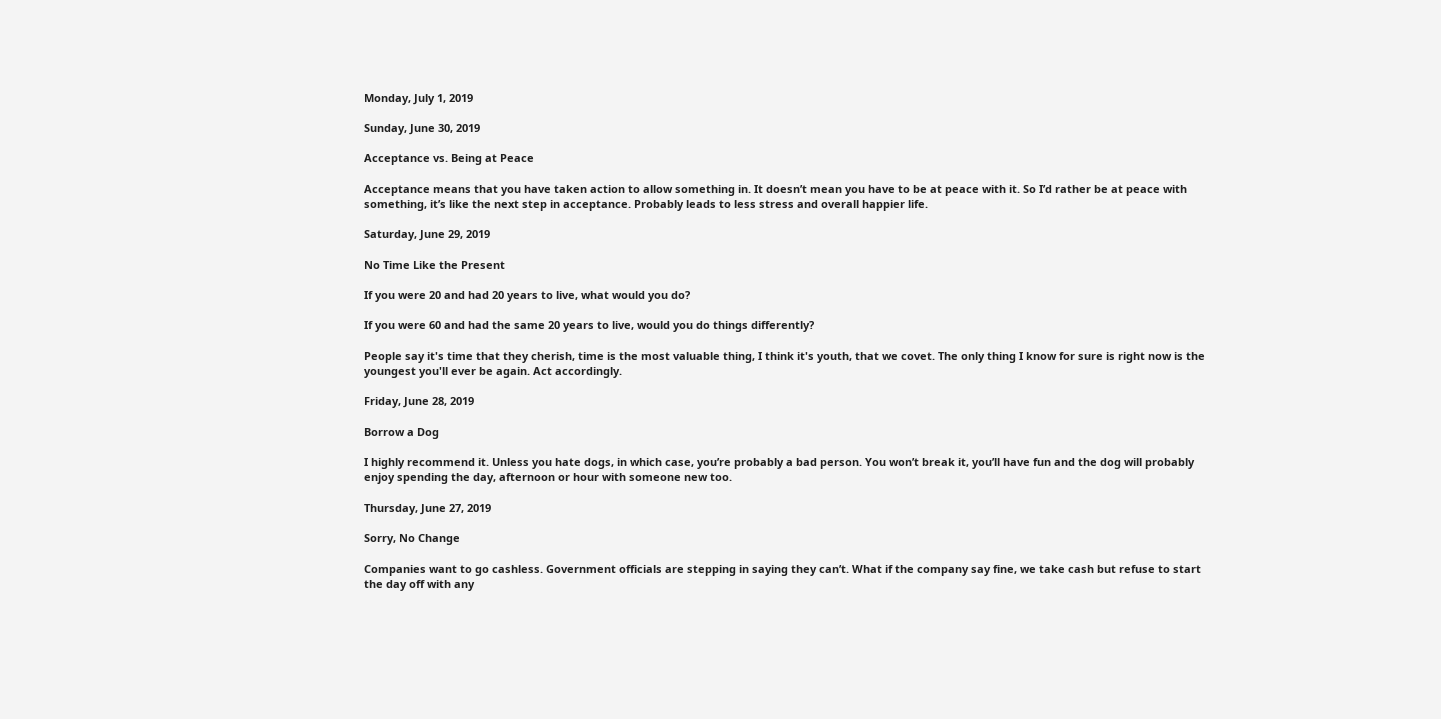Monday, July 1, 2019

Sunday, June 30, 2019

Acceptance vs. Being at Peace

Acceptance means that you have taken action to allow something in. It doesn’t mean you have to be at peace with it. So I’d rather be at peace with something, it’s like the next step in acceptance. Probably leads to less stress and overall happier life.

Saturday, June 29, 2019

No Time Like the Present

If you were 20 and had 20 years to live, what would you do?

If you were 60 and had the same 20 years to live, would you do things differently?

People say it's time that they cherish, time is the most valuable thing, I think it's youth, that we covet. The only thing I know for sure is right now is the youngest you'll ever be again. Act accordingly.

Friday, June 28, 2019

Borrow a Dog

I highly recommend it. Unless you hate dogs, in which case, you’re probably a bad person. You won’t break it, you’ll have fun and the dog will probably enjoy spending the day, afternoon or hour with someone new too.

Thursday, June 27, 2019

Sorry, No Change

Companies want to go cashless. Government officials are stepping in saying they can’t. What if the company say fine, we take cash but refuse to start the day off with any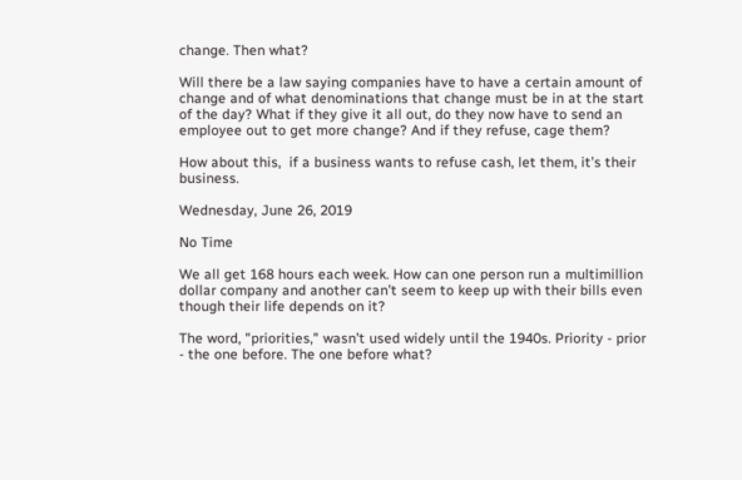change. Then what?

Will there be a law saying companies have to have a certain amount of change and of what denominations that change must be in at the start of the day? What if they give it all out, do they now have to send an employee out to get more change? And if they refuse, cage them?

How about this,  if a business wants to refuse cash, let them, it’s their business.

Wednesday, June 26, 2019

No Time

We all get 168 hours each week. How can one person run a multimillion dollar company and another can’t seem to keep up with their bills even though their life depends on it?

The word, "priorities," wasn’t used widely until the 1940s. Priority - prior - the one before. The one before what?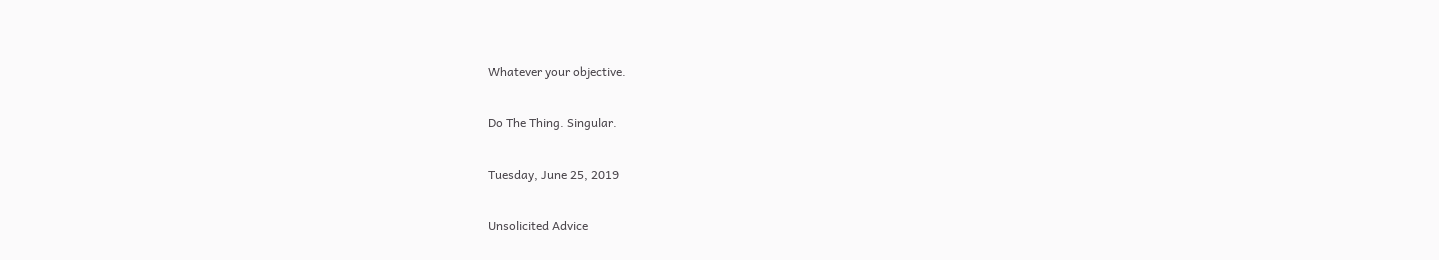Whatever your objective.

Do The Thing. Singular.

Tuesday, June 25, 2019

Unsolicited Advice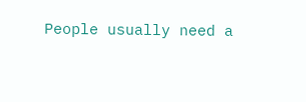People usually need a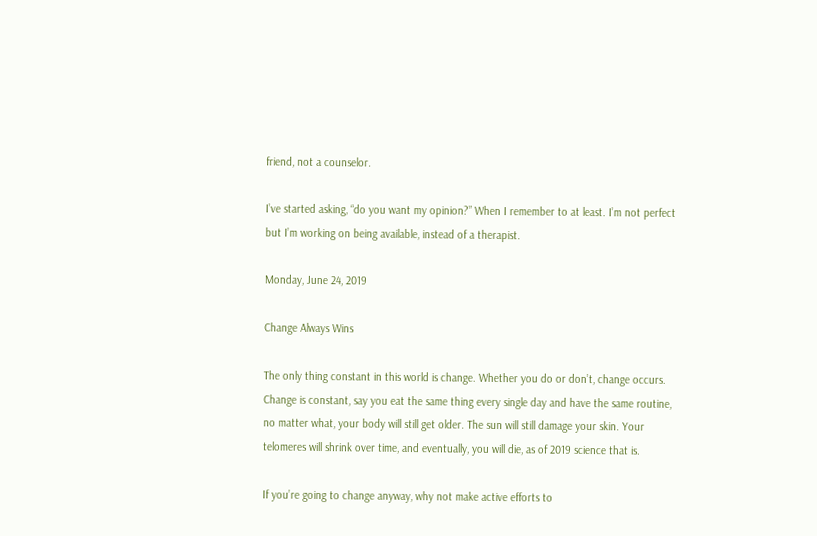friend, not a counselor.

I’ve started asking, “do you want my opinion?” When I remember to at least. I’m not perfect but I’m working on being available, instead of a therapist.

Monday, June 24, 2019

Change Always Wins

The only thing constant in this world is change. Whether you do or don’t, change occurs. Change is constant, say you eat the same thing every single day and have the same routine, no matter what, your body will still get older. The sun will still damage your skin. Your telomeres will shrink over time, and eventually, you will die, as of 2019 science that is.

If you’re going to change anyway, why not make active efforts to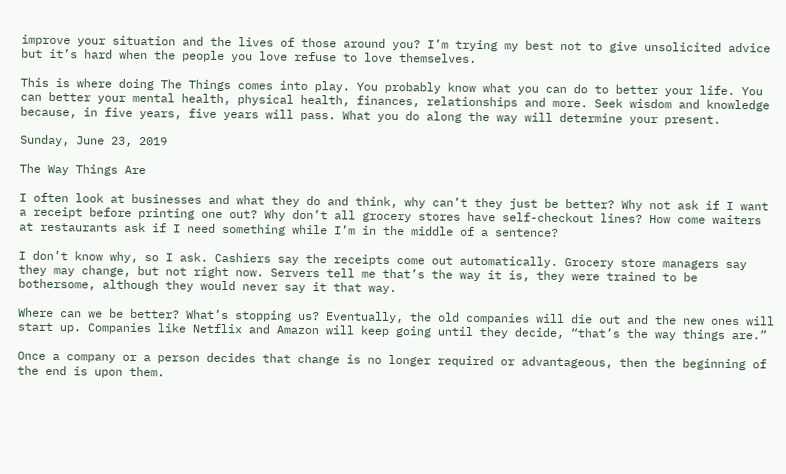improve your situation and the lives of those around you? I’m trying my best not to give unsolicited advice but it’s hard when the people you love refuse to love themselves.

This is where doing The Things comes into play. You probably know what you can do to better your life. You can better your mental health, physical health, finances, relationships and more. Seek wisdom and knowledge because, in five years, five years will pass. What you do along the way will determine your present.

Sunday, June 23, 2019

The Way Things Are

I often look at businesses and what they do and think, why can’t they just be better? Why not ask if I want a receipt before printing one out? Why don’t all grocery stores have self-checkout lines? How come waiters at restaurants ask if I need something while I’m in the middle of a sentence?

I don’t know why, so I ask. Cashiers say the receipts come out automatically. Grocery store managers say they may change, but not right now. Servers tell me that’s the way it is, they were trained to be bothersome, although they would never say it that way.

Where can we be better? What’s stopping us? Eventually, the old companies will die out and the new ones will start up. Companies like Netflix and Amazon will keep going until they decide, “that’s the way things are.”

Once a company or a person decides that change is no longer required or advantageous, then the beginning of the end is upon them.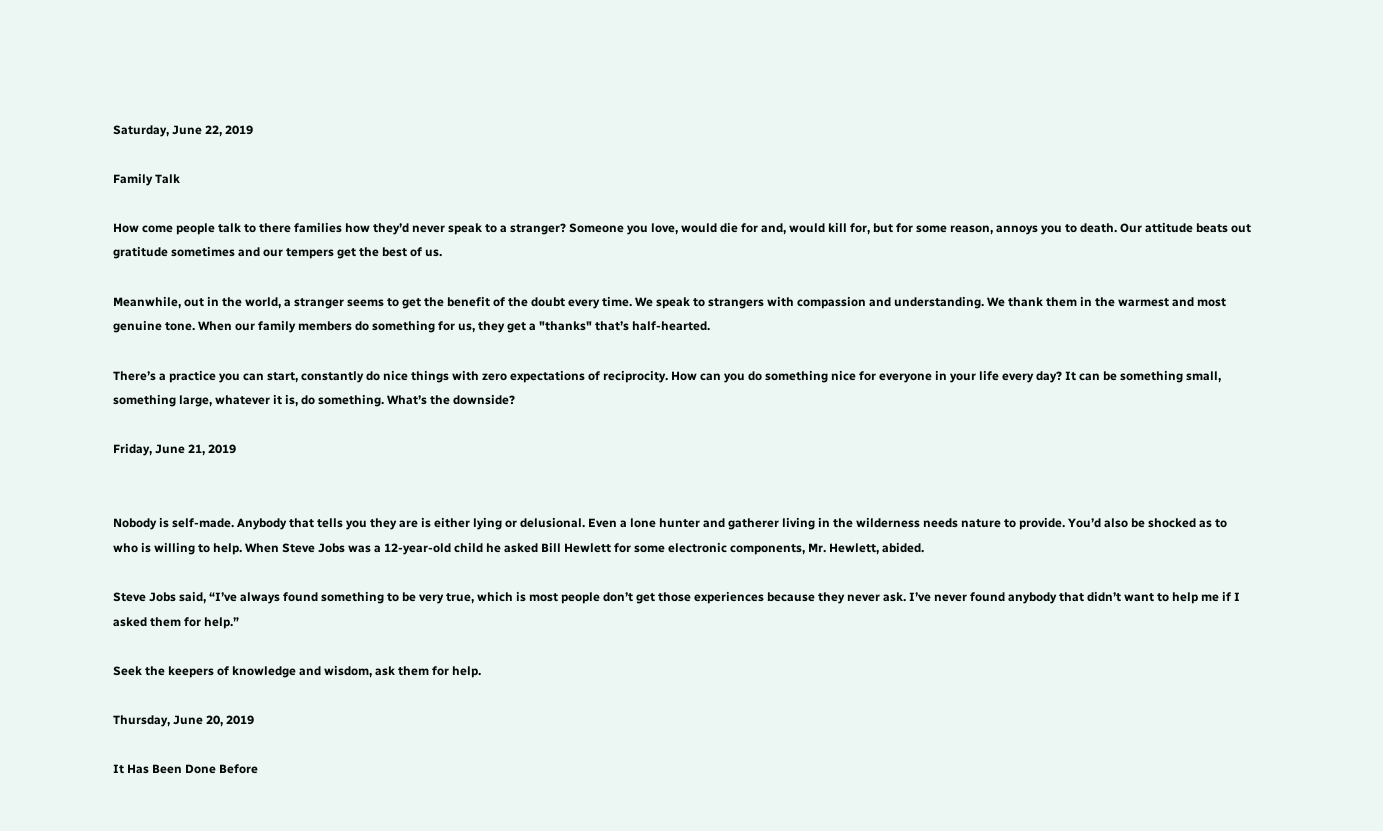Saturday, June 22, 2019

Family Talk

How come people talk to there families how they’d never speak to a stranger? Someone you love, would die for and, would kill for, but for some reason, annoys you to death. Our attitude beats out gratitude sometimes and our tempers get the best of us.

Meanwhile, out in the world, a stranger seems to get the benefit of the doubt every time. We speak to strangers with compassion and understanding. We thank them in the warmest and most genuine tone. When our family members do something for us, they get a "thanks" that’s half-hearted.

There’s a practice you can start, constantly do nice things with zero expectations of reciprocity. How can you do something nice for everyone in your life every day? It can be something small, something large, whatever it is, do something. What’s the downside?

Friday, June 21, 2019


Nobody is self-made. Anybody that tells you they are is either lying or delusional. Even a lone hunter and gatherer living in the wilderness needs nature to provide. You’d also be shocked as to who is willing to help. When Steve Jobs was a 12-year-old child he asked Bill Hewlett for some electronic components, Mr. Hewlett, abided.

Steve Jobs said, “I’ve always found something to be very true, which is most people don’t get those experiences because they never ask. I’ve never found anybody that didn’t want to help me if I asked them for help.”

Seek the keepers of knowledge and wisdom, ask them for help.

Thursday, June 20, 2019

It Has Been Done Before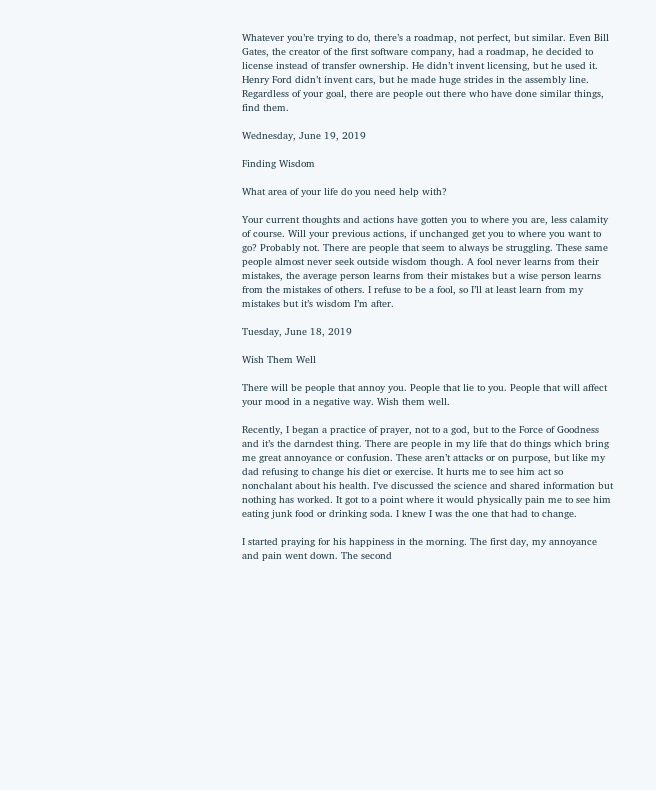Whatever you’re trying to do, there’s a roadmap, not perfect, but similar. Even Bill Gates, the creator of the first software company, had a roadmap, he decided to license instead of transfer ownership. He didn’t invent licensing, but he used it. Henry Ford didn’t invent cars, but he made huge strides in the assembly line. Regardless of your goal, there are people out there who have done similar things, find them.

Wednesday, June 19, 2019

Finding Wisdom

What area of your life do you need help with?

Your current thoughts and actions have gotten you to where you are, less calamity of course. Will your previous actions, if unchanged get you to where you want to go? Probably not. There are people that seem to always be struggling. These same people almost never seek outside wisdom though. A fool never learns from their mistakes, the average person learns from their mistakes but a wise person learns from the mistakes of others. I refuse to be a fool, so I’ll at least learn from my mistakes but it’s wisdom I’m after.

Tuesday, June 18, 2019

Wish Them Well

There will be people that annoy you. People that lie to you. People that will affect your mood in a negative way. Wish them well.

Recently, I began a practice of prayer, not to a god, but to the Force of Goodness and it’s the darndest thing. There are people in my life that do things which bring me great annoyance or confusion. These aren’t attacks or on purpose, but like my dad refusing to change his diet or exercise. It hurts me to see him act so nonchalant about his health. I’ve discussed the science and shared information but nothing has worked. It got to a point where it would physically pain me to see him eating junk food or drinking soda. I knew I was the one that had to change.

I started praying for his happiness in the morning. The first day, my annoyance and pain went down. The second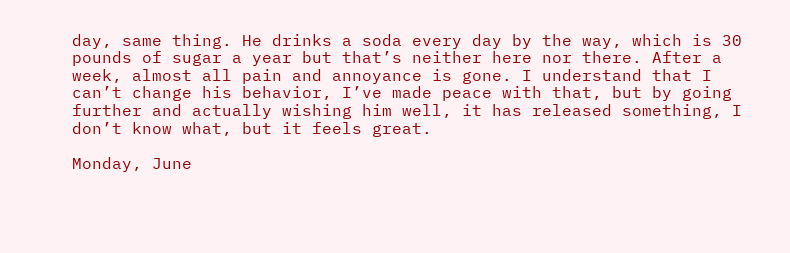day, same thing. He drinks a soda every day by the way, which is 30 pounds of sugar a year but that’s neither here nor there. After a week, almost all pain and annoyance is gone. I understand that I can’t change his behavior, I’ve made peace with that, but by going further and actually wishing him well, it has released something, I don’t know what, but it feels great.

Monday, June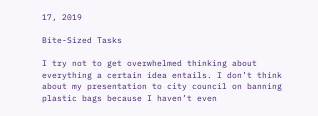17, 2019

Bite-Sized Tasks

I try not to get overwhelmed thinking about everything a certain idea entails. I don’t think about my presentation to city council on banning plastic bags because I haven’t even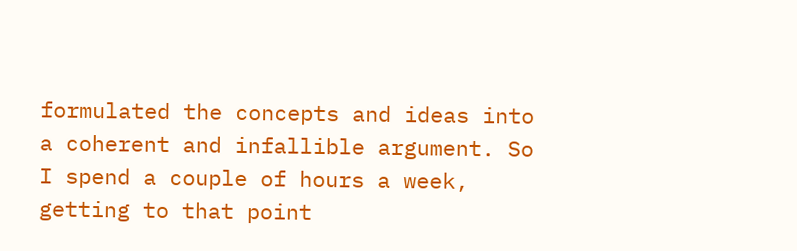formulated the concepts and ideas into a coherent and infallible argument. So I spend a couple of hours a week, getting to that point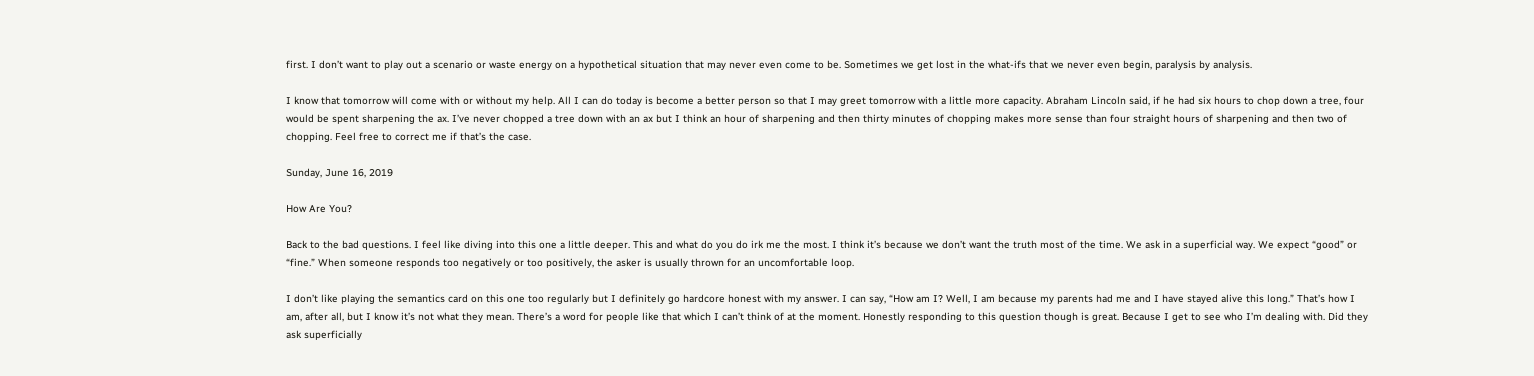first. I don’t want to play out a scenario or waste energy on a hypothetical situation that may never even come to be. Sometimes we get lost in the what-ifs that we never even begin, paralysis by analysis.

I know that tomorrow will come with or without my help. All I can do today is become a better person so that I may greet tomorrow with a little more capacity. Abraham Lincoln said, if he had six hours to chop down a tree, four would be spent sharpening the ax. I’ve never chopped a tree down with an ax but I think an hour of sharpening and then thirty minutes of chopping makes more sense than four straight hours of sharpening and then two of chopping. Feel free to correct me if that’s the case.

Sunday, June 16, 2019

How Are You?

Back to the bad questions. I feel like diving into this one a little deeper. This and what do you do irk me the most. I think it’s because we don’t want the truth most of the time. We ask in a superficial way. We expect “good” or “fine.” When someone responds too negatively or too positively, the asker is usually thrown for an uncomfortable loop.

I don’t like playing the semantics card on this one too regularly but I definitely go hardcore honest with my answer. I can say, “How am I? Well, I am because my parents had me and I have stayed alive this long.” That’s how I am, after all, but I know it’s not what they mean. There’s a word for people like that which I can’t think of at the moment. Honestly responding to this question though is great. Because I get to see who I’m dealing with. Did they ask superficially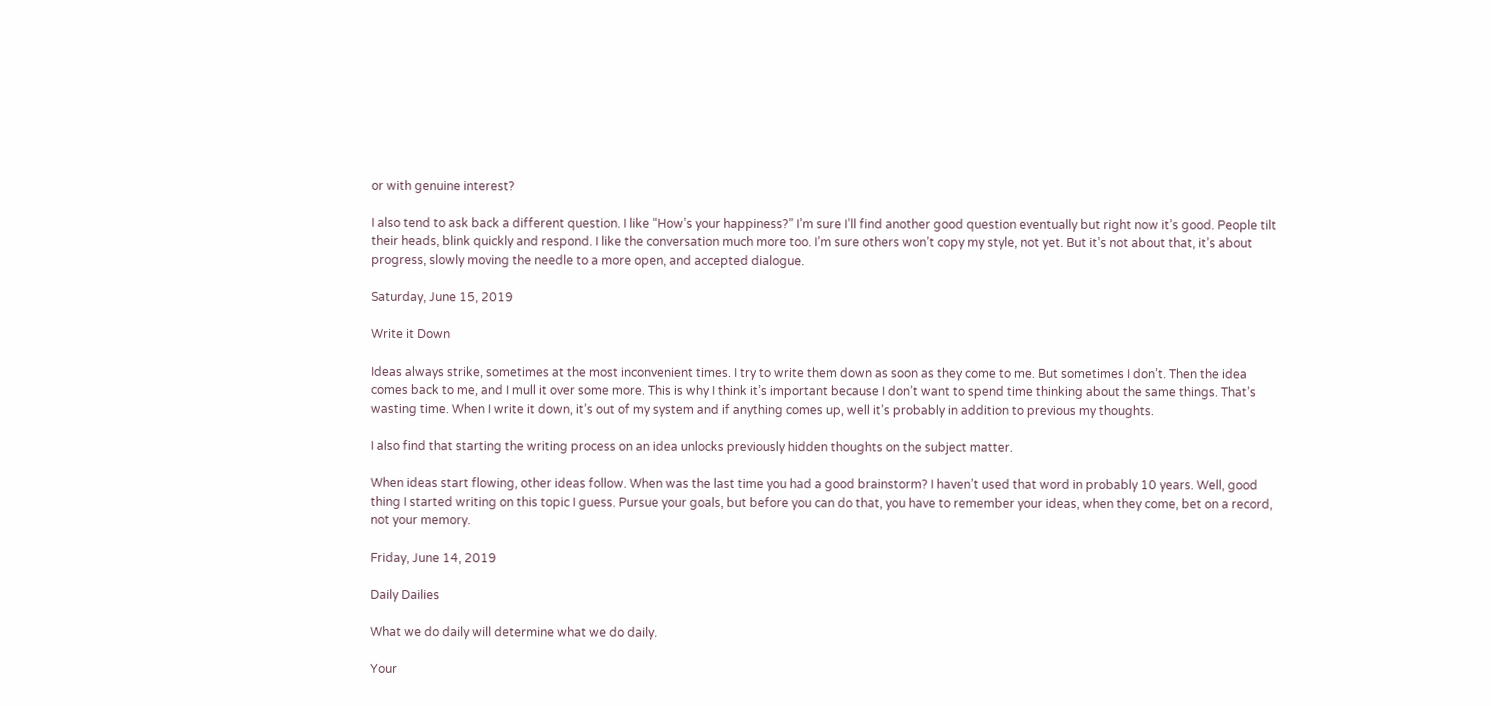or with genuine interest?

I also tend to ask back a different question. I like “How’s your happiness?” I’m sure I’ll find another good question eventually but right now it’s good. People tilt their heads, blink quickly and respond. I like the conversation much more too. I’m sure others won’t copy my style, not yet. But it’s not about that, it’s about progress, slowly moving the needle to a more open, and accepted dialogue.

Saturday, June 15, 2019

Write it Down

Ideas always strike, sometimes at the most inconvenient times. I try to write them down as soon as they come to me. But sometimes I don’t. Then the idea comes back to me, and I mull it over some more. This is why I think it’s important because I don’t want to spend time thinking about the same things. That’s wasting time. When I write it down, it’s out of my system and if anything comes up, well it’s probably in addition to previous my thoughts.

I also find that starting the writing process on an idea unlocks previously hidden thoughts on the subject matter.

When ideas start flowing, other ideas follow. When was the last time you had a good brainstorm? I haven’t used that word in probably 10 years. Well, good thing I started writing on this topic I guess. Pursue your goals, but before you can do that, you have to remember your ideas, when they come, bet on a record, not your memory.

Friday, June 14, 2019

Daily Dailies

What we do daily will determine what we do daily.

Your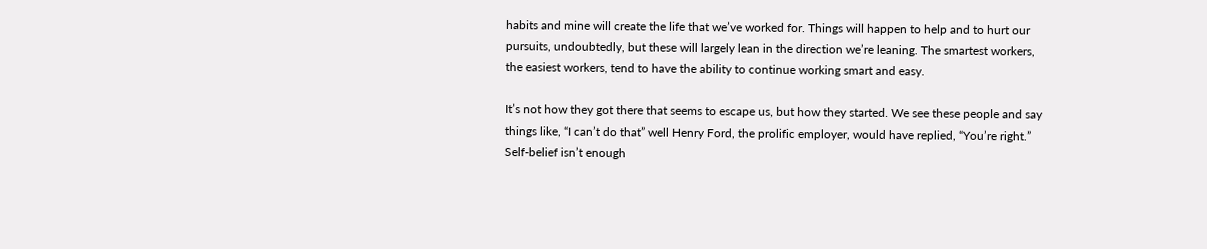habits and mine will create the life that we’ve worked for. Things will happen to help and to hurt our pursuits, undoubtedly, but these will largely lean in the direction we’re leaning. The smartest workers, the easiest workers, tend to have the ability to continue working smart and easy.

It’s not how they got there that seems to escape us, but how they started. We see these people and say things like, “I can’t do that” well Henry Ford, the prolific employer, would have replied, “You’re right.” Self-belief isn’t enough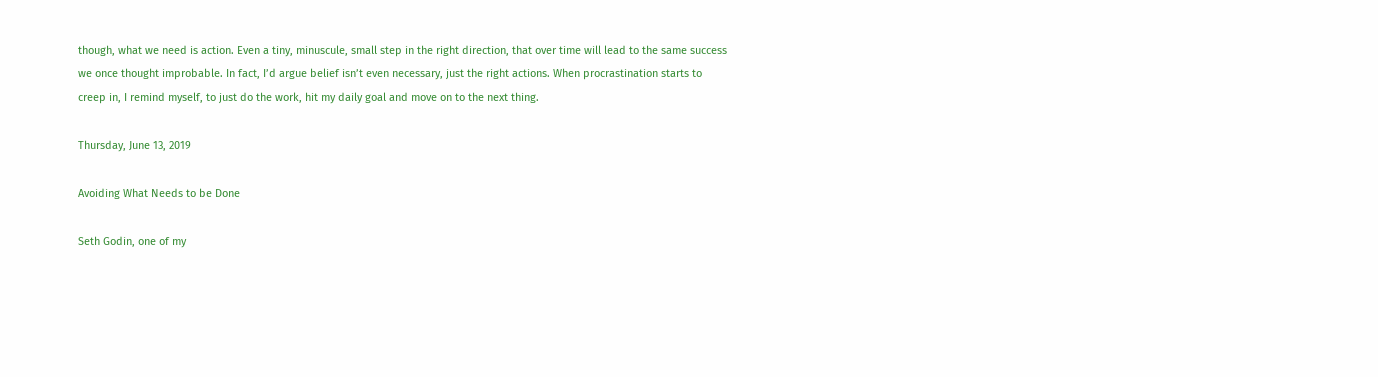though, what we need is action. Even a tiny, minuscule, small step in the right direction, that over time will lead to the same success we once thought improbable. In fact, I’d argue belief isn’t even necessary, just the right actions. When procrastination starts to creep in, I remind myself, to just do the work, hit my daily goal and move on to the next thing.

Thursday, June 13, 2019

Avoiding What Needs to be Done

Seth Godin, one of my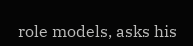role models, asks his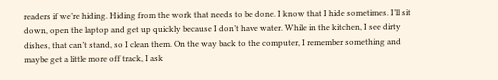readers if we’re hiding. Hiding from the work that needs to be done. I know that I hide sometimes. I’ll sit down, open the laptop and get up quickly because I don’t have water. While in the kitchen, I see dirty dishes, that can’t stand, so I clean them. On the way back to the computer, I remember something and maybe get a little more off track, I ask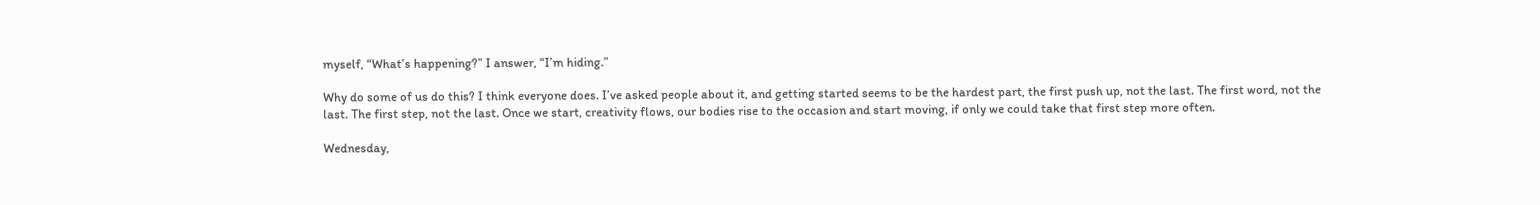myself, “What’s happening?” I answer, “I’m hiding.”

Why do some of us do this? I think everyone does. I’ve asked people about it, and getting started seems to be the hardest part, the first push up, not the last. The first word, not the last. The first step, not the last. Once we start, creativity flows, our bodies rise to the occasion and start moving, if only we could take that first step more often.

Wednesday,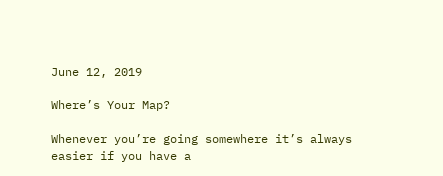June 12, 2019

Where’s Your Map?

Whenever you’re going somewhere it’s always easier if you have a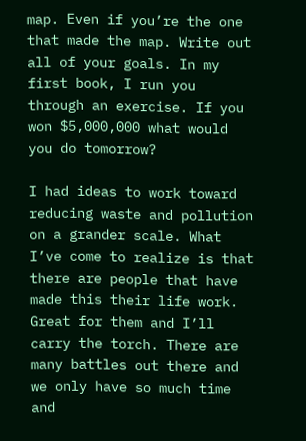map. Even if you’re the one that made the map. Write out all of your goals. In my first book, I run you through an exercise. If you won $5,000,000 what would you do tomorrow?

I had ideas to work toward reducing waste and pollution on a grander scale. What I’ve come to realize is that there are people that have made this their life work. Great for them and I’ll carry the torch. There are many battles out there and we only have so much time and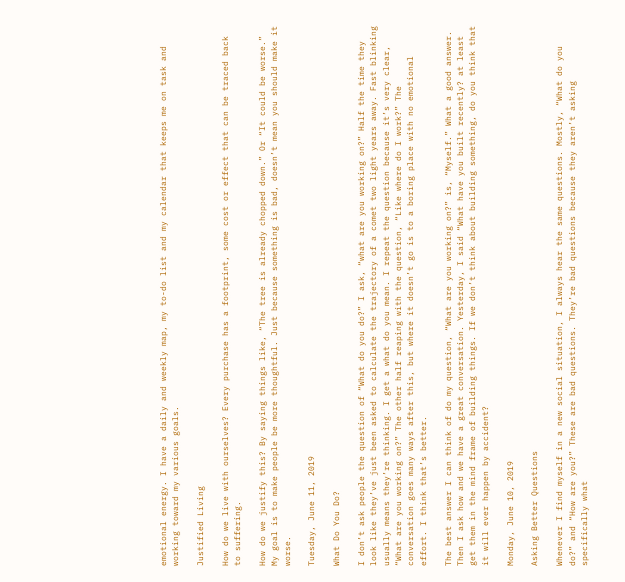emotional energy. I have a daily and weekly map, my to-do list and my calendar that keeps me on task and working toward my various goals.

Justified Living

How do we live with ourselves? Every purchase has a footprint, some cost or effect that can be traced back to suffering.

How do we justify this? By saying things like, “The tree is already chopped down.” Or “It could be worse.” My goal is to make people be more thoughtful. Just because something is bad, doesn’t mean you should make it worse.

Tuesday, June 11, 2019

What Do You Do?

I don’t ask people the question of “What do you do?” I ask, “what are you working on?” Half the time they look like they’ve just been asked to calculate the trajectory of a comet two light years away. Fast blinking usually means they’re thinking. I get a what do you mean. I repeat the question because it’s very clear, “What are you working on?” The other half reaping with the question, “Like where do I work?” The conversation goes many ways after this, but where it doesn’t go is to a boring place with no emotional effort. I think that’s better.

The best answer I can think of do my question, “What are you working on?” is, “Myself.” What a good answer. Then I ask how and we have a great conversation. Yesterday, I said “What have you built recently? at least get them in the mind frame of building things. If we don’t think about building something, do you think that it will ever happen by accident?

Monday, June 10, 2019

Asking Better Questions

Whenever I find myself in a new social situation, I always hear the same questions. Mostly, “What do you do?” and “How are you?” These are bad questions. They’re bad questions because they aren’t asking specifically what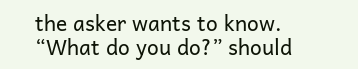the asker wants to know. “What do you do?” should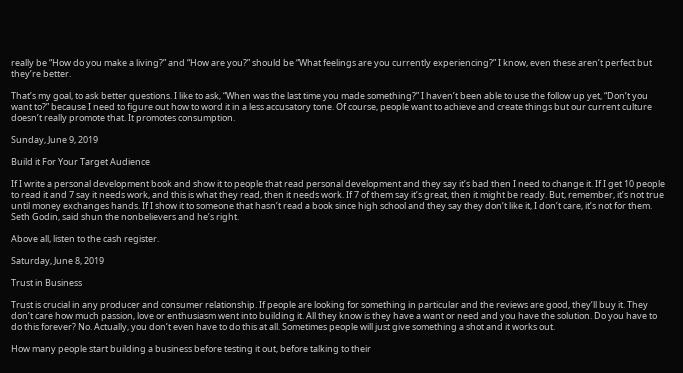really be “How do you make a living?” and “How are you?” should be “What feelings are you currently experiencing?” I know, even these aren’t perfect but they’re better.

That’s my goal, to ask better questions. I like to ask, “When was the last time you made something?” I haven’t been able to use the follow up yet, “Don’t you want to?” because I need to figure out how to word it in a less accusatory tone. Of course, people want to achieve and create things but our current culture doesn’t really promote that. It promotes consumption.

Sunday, June 9, 2019

Build it For Your Target Audience

If I write a personal development book and show it to people that read personal development and they say it’s bad then I need to change it. If I get 10 people to read it and 7 say it needs work, and this is what they read, then it needs work. If 7 of them say it’s great, then it might be ready. But, remember, it’s not true until money exchanges hands. If I show it to someone that hasn’t read a book since high school and they say they don’t like it, I don’t care, it’s not for them. Seth Godin, said shun the nonbelievers and he’s right.

Above all, listen to the cash register.

Saturday, June 8, 2019

Trust in Business

Trust is crucial in any producer and consumer relationship. If people are looking for something in particular and the reviews are good, they’ll buy it. They don’t care how much passion, love or enthusiasm went into building it. All they know is they have a want or need and you have the solution. Do you have to do this forever? No. Actually, you don’t even have to do this at all. Sometimes people will just give something a shot and it works out.

How many people start building a business before testing it out, before talking to their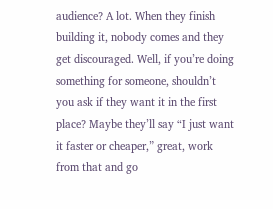audience? A lot. When they finish building it, nobody comes and they get discouraged. Well, if you’re doing something for someone, shouldn’t you ask if they want it in the first place? Maybe they’ll say “I just want it faster or cheaper,” great, work from that and go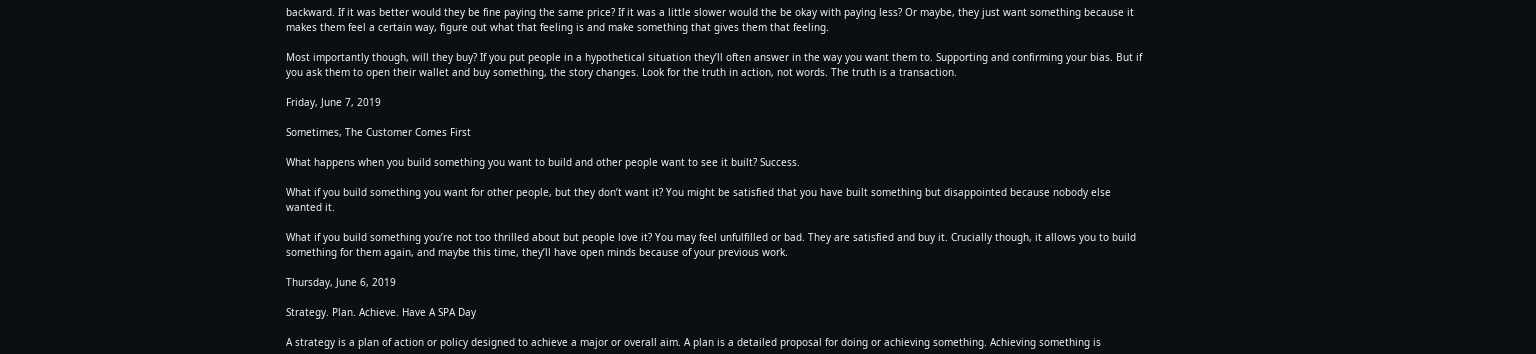backward. If it was better would they be fine paying the same price? If it was a little slower would the be okay with paying less? Or maybe, they just want something because it makes them feel a certain way, figure out what that feeling is and make something that gives them that feeling.

Most importantly though, will they buy? If you put people in a hypothetical situation they’ll often answer in the way you want them to. Supporting and confirming your bias. But if you ask them to open their wallet and buy something, the story changes. Look for the truth in action, not words. The truth is a transaction.

Friday, June 7, 2019

Sometimes, The Customer Comes First

What happens when you build something you want to build and other people want to see it built? Success.

What if you build something you want for other people, but they don’t want it? You might be satisfied that you have built something but disappointed because nobody else wanted it.

What if you build something you’re not too thrilled about but people love it? You may feel unfulfilled or bad. They are satisfied and buy it. Crucially though, it allows you to build something for them again, and maybe this time, they’ll have open minds because of your previous work.

Thursday, June 6, 2019

Strategy. Plan. Achieve. Have A SPA Day

A strategy is a plan of action or policy designed to achieve a major or overall aim. A plan is a detailed proposal for doing or achieving something. Achieving something is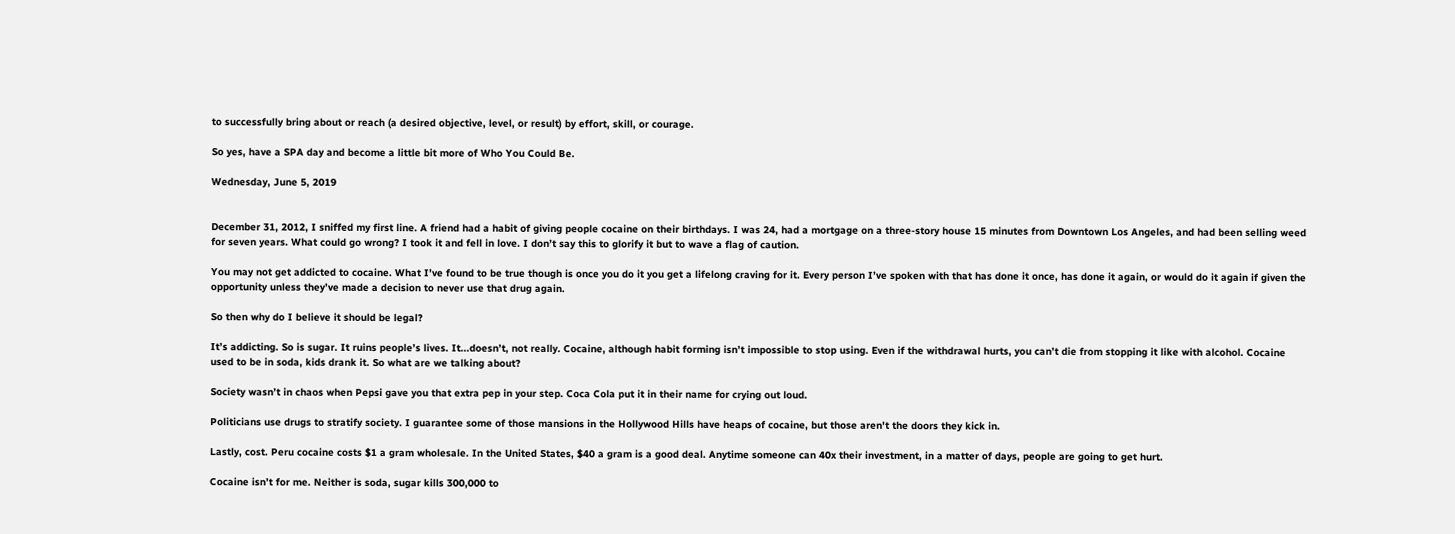to successfully bring about or reach (a desired objective, level, or result) by effort, skill, or courage.

So yes, have a SPA day and become a little bit more of Who You Could Be.

Wednesday, June 5, 2019


December 31, 2012, I sniffed my first line. A friend had a habit of giving people cocaine on their birthdays. I was 24, had a mortgage on a three-story house 15 minutes from Downtown Los Angeles, and had been selling weed for seven years. What could go wrong? I took it and fell in love. I don’t say this to glorify it but to wave a flag of caution.

You may not get addicted to cocaine. What I’ve found to be true though is once you do it you get a lifelong craving for it. Every person I’ve spoken with that has done it once, has done it again, or would do it again if given the opportunity unless they’ve made a decision to never use that drug again.

So then why do I believe it should be legal?

It’s addicting. So is sugar. It ruins people’s lives. It...doesn’t, not really. Cocaine, although habit forming isn’t impossible to stop using. Even if the withdrawal hurts, you can’t die from stopping it like with alcohol. Cocaine used to be in soda, kids drank it. So what are we talking about?

Society wasn’t in chaos when Pepsi gave you that extra pep in your step. Coca Cola put it in their name for crying out loud.

Politicians use drugs to stratify society. I guarantee some of those mansions in the Hollywood Hills have heaps of cocaine, but those aren't the doors they kick in.

Lastly, cost. Peru cocaine costs $1 a gram wholesale. In the United States, $40 a gram is a good deal. Anytime someone can 40x their investment, in a matter of days, people are going to get hurt.

Cocaine isn’t for me. Neither is soda, sugar kills 300,000 to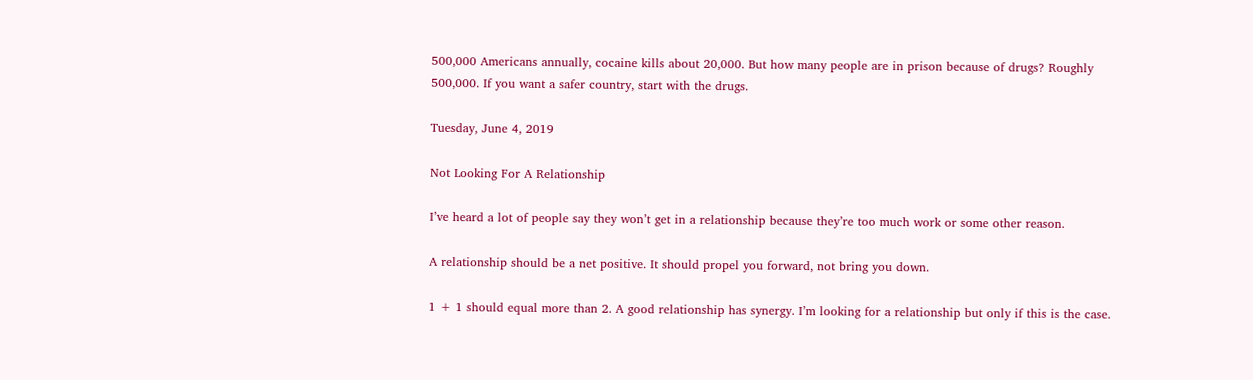500,000 Americans annually, cocaine kills about 20,000. But how many people are in prison because of drugs? Roughly 500,000. If you want a safer country, start with the drugs.

Tuesday, June 4, 2019

Not Looking For A Relationship

I’ve heard a lot of people say they won’t get in a relationship because they’re too much work or some other reason.

A relationship should be a net positive. It should propel you forward, not bring you down.

1 + 1 should equal more than 2. A good relationship has synergy. I’m looking for a relationship but only if this is the case.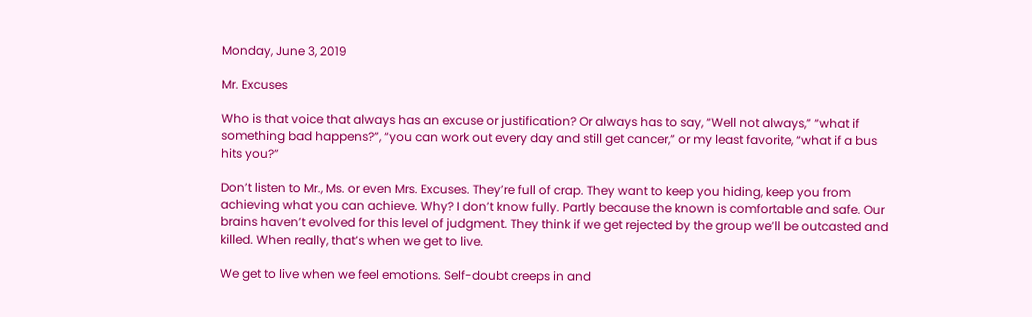Monday, June 3, 2019

Mr. Excuses

Who is that voice that always has an excuse or justification? Or always has to say, “Well not always,” “what if something bad happens?”, “you can work out every day and still get cancer,” or my least favorite, “what if a bus hits you?”

Don’t listen to Mr., Ms. or even Mrs. Excuses. They’re full of crap. They want to keep you hiding, keep you from achieving what you can achieve. Why? I don’t know fully. Partly because the known is comfortable and safe. Our brains haven’t evolved for this level of judgment. They think if we get rejected by the group we’ll be outcasted and killed. When really, that’s when we get to live.

We get to live when we feel emotions. Self-doubt creeps in and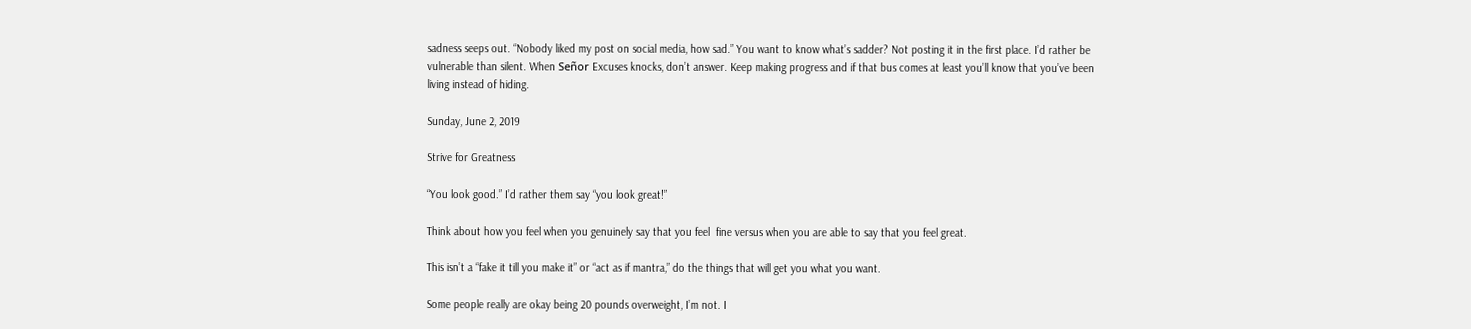sadness seeps out. “Nobody liked my post on social media, how sad.” You want to know what’s sadder? Not posting it in the first place. I’d rather be vulnerable than silent. When Señor Excuses knocks, don’t answer. Keep making progress and if that bus comes at least you’ll know that you’ve been living instead of hiding.

Sunday, June 2, 2019

Strive for Greatness

“You look good.” I’d rather them say “you look great!”

Think about how you feel when you genuinely say that you feel  fine versus when you are able to say that you feel great.

This isn’t a “fake it till you make it” or “act as if mantra,” do the things that will get you what you want.

Some people really are okay being 20 pounds overweight, I’m not. I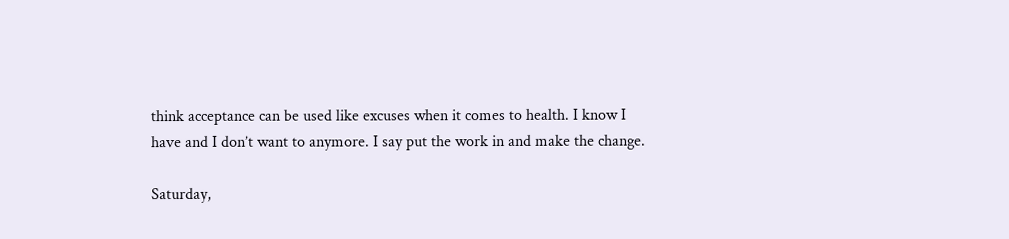think acceptance can be used like excuses when it comes to health. I know I have and I don’t want to anymore. I say put the work in and make the change.

Saturday,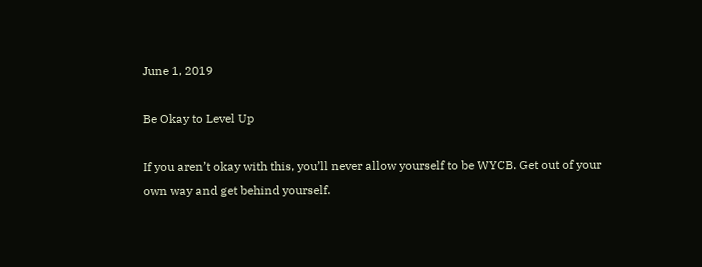June 1, 2019

Be Okay to Level Up

If you aren’t okay with this, you’ll never allow yourself to be WYCB. Get out of your own way and get behind yourself.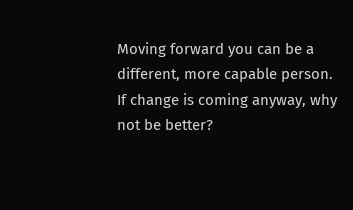Moving forward you can be a different, more capable person. If change is coming anyway, why not be better?